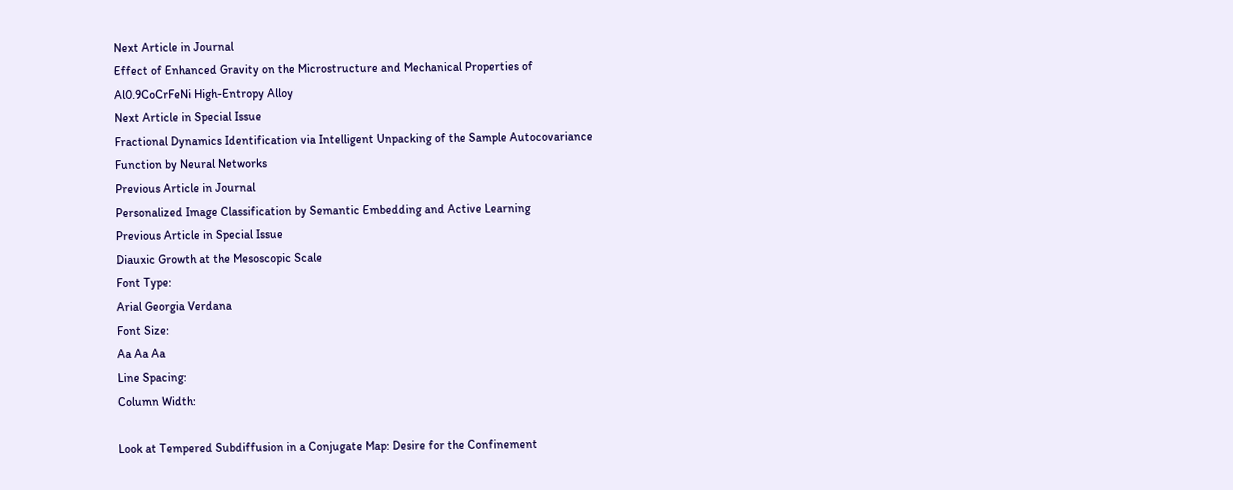Next Article in Journal
Effect of Enhanced Gravity on the Microstructure and Mechanical Properties of Al0.9CoCrFeNi High-Entropy Alloy
Next Article in Special Issue
Fractional Dynamics Identification via Intelligent Unpacking of the Sample Autocovariance Function by Neural Networks
Previous Article in Journal
Personalized Image Classification by Semantic Embedding and Active Learning
Previous Article in Special Issue
Diauxic Growth at the Mesoscopic Scale
Font Type:
Arial Georgia Verdana
Font Size:
Aa Aa Aa
Line Spacing:
Column Width:

Look at Tempered Subdiffusion in a Conjugate Map: Desire for the Confinement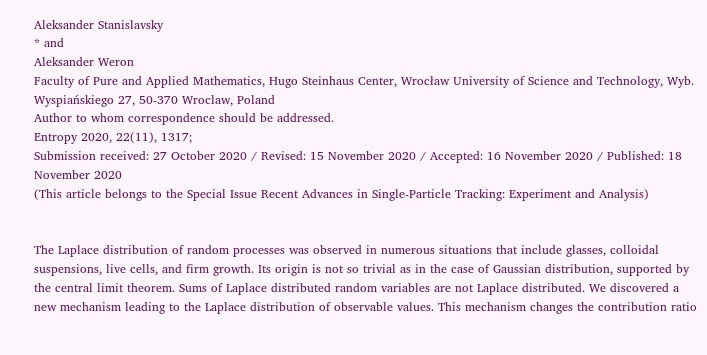Aleksander Stanislavsky
* and
Aleksander Weron
Faculty of Pure and Applied Mathematics, Hugo Steinhaus Center, Wrocław University of Science and Technology, Wyb. Wyspiańskiego 27, 50-370 Wroclaw, Poland
Author to whom correspondence should be addressed.
Entropy 2020, 22(11), 1317;
Submission received: 27 October 2020 / Revised: 15 November 2020 / Accepted: 16 November 2020 / Published: 18 November 2020
(This article belongs to the Special Issue Recent Advances in Single-Particle Tracking: Experiment and Analysis)


The Laplace distribution of random processes was observed in numerous situations that include glasses, colloidal suspensions, live cells, and firm growth. Its origin is not so trivial as in the case of Gaussian distribution, supported by the central limit theorem. Sums of Laplace distributed random variables are not Laplace distributed. We discovered a new mechanism leading to the Laplace distribution of observable values. This mechanism changes the contribution ratio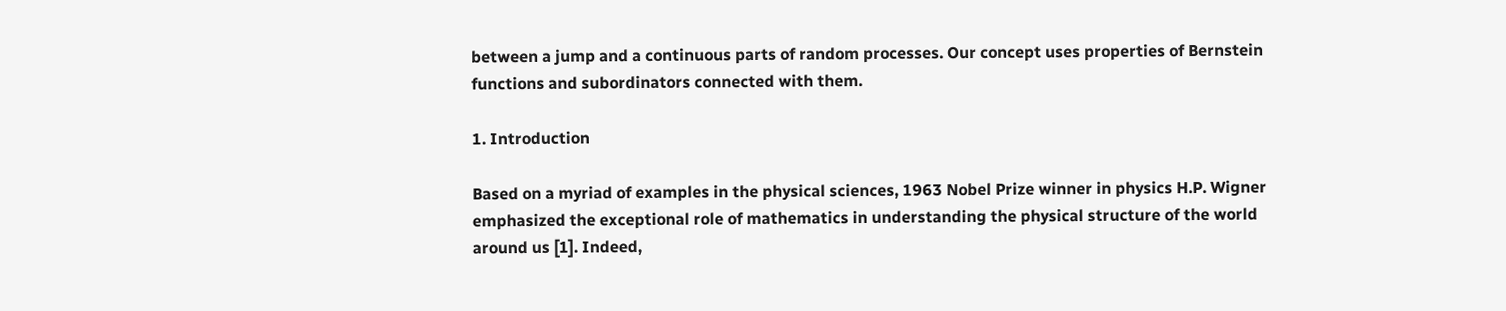between a jump and a continuous parts of random processes. Our concept uses properties of Bernstein functions and subordinators connected with them.

1. Introduction

Based on a myriad of examples in the physical sciences, 1963 Nobel Prize winner in physics H.P. Wigner emphasized the exceptional role of mathematics in understanding the physical structure of the world around us [1]. Indeed,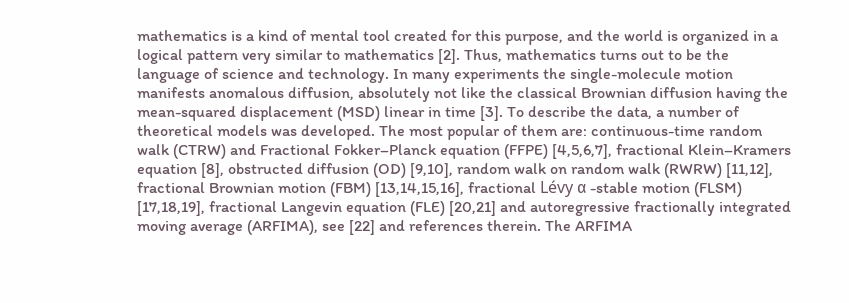mathematics is a kind of mental tool created for this purpose, and the world is organized in a logical pattern very similar to mathematics [2]. Thus, mathematics turns out to be the language of science and technology. In many experiments the single-molecule motion manifests anomalous diffusion, absolutely not like the classical Brownian diffusion having the mean-squared displacement (MSD) linear in time [3]. To describe the data, a number of theoretical models was developed. The most popular of them are: continuous-time random walk (CTRW) and Fractional Fokker–Planck equation (FFPE) [4,5,6,7], fractional Klein–Kramers equation [8], obstructed diffusion (OD) [9,10], random walk on random walk (RWRW) [11,12], fractional Brownian motion (FBM) [13,14,15,16], fractional Lévy α -stable motion (FLSM) [17,18,19], fractional Langevin equation (FLE) [20,21] and autoregressive fractionally integrated moving average (ARFIMA), see [22] and references therein. The ARFIMA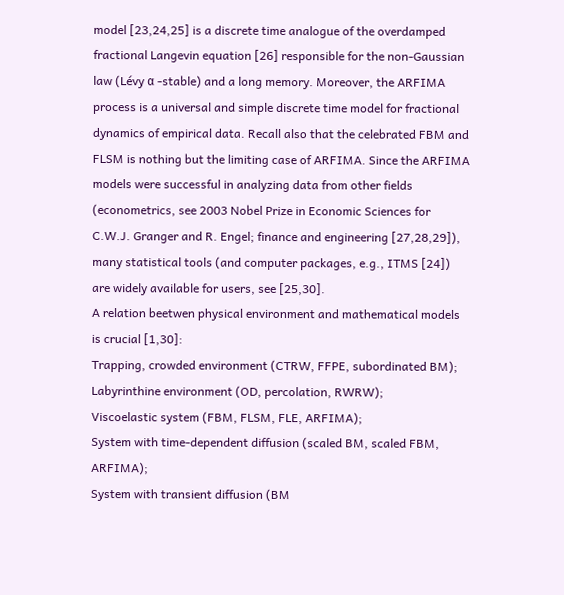model [23,24,25] is a discrete time analogue of the overdamped fractional Langevin equation [26] responsible for the non-Gaussian law (Lévy α -stable) and a long memory. Moreover, the ARFIMA process is a universal and simple discrete time model for fractional dynamics of empirical data. Recall also that the celebrated FBM and FLSM is nothing but the limiting case of ARFIMA. Since the ARFIMA models were successful in analyzing data from other fields (econometrics, see 2003 Nobel Prize in Economic Sciences for C.W.J. Granger and R. Engel; finance and engineering [27,28,29]), many statistical tools (and computer packages, e.g., ITMS [24]) are widely available for users, see [25,30].
A relation beetwen physical environment and mathematical models is crucial [1,30]:
Trapping, crowded environment (CTRW, FFPE, subordinated BM);
Labyrinthine environment (OD, percolation, RWRW);
Viscoelastic system (FBM, FLSM, FLE, ARFIMA);
System with time-dependent diffusion (scaled BM, scaled FBM, ARFIMA);
System with transient diffusion (BM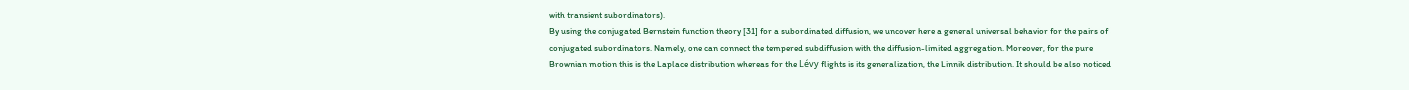with transient subordinators).
By using the conjugated Bernstein function theory [31] for a subordinated diffusion, we uncover here a general universal behavior for the pairs of conjugated subordinators. Namely, one can connect the tempered subdiffusion with the diffusion-limited aggregation. Moreover, for the pure Brownian motion this is the Laplace distribution whereas for the Lévy flights is its generalization, the Linnik distribution. It should be also noticed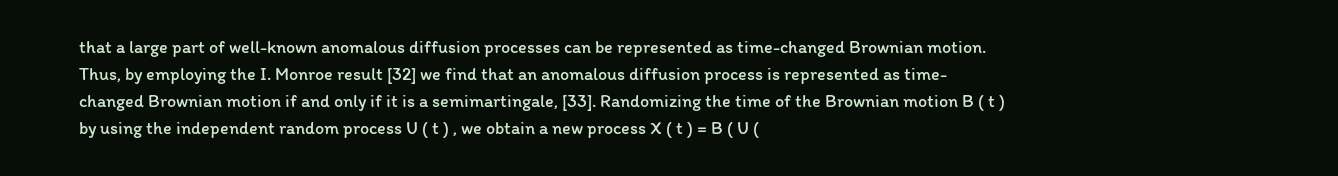that a large part of well-known anomalous diffusion processes can be represented as time-changed Brownian motion. Thus, by employing the I. Monroe result [32] we find that an anomalous diffusion process is represented as time-changed Brownian motion if and only if it is a semimartingale, [33]. Randomizing the time of the Brownian motion B ( t ) by using the independent random process U ( t ) , we obtain a new process X ( t ) = B ( U (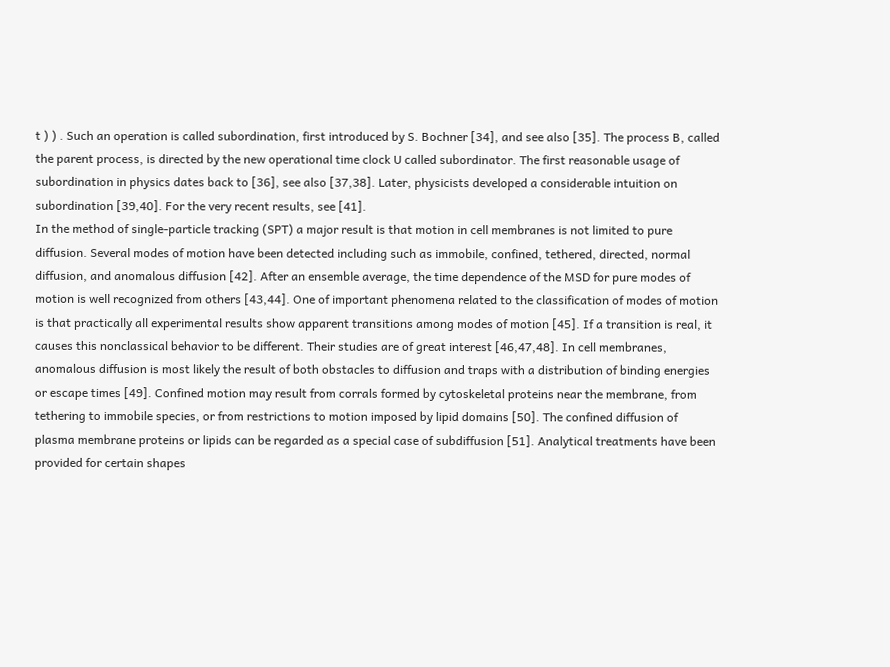t ) ) . Such an operation is called subordination, first introduced by S. Bochner [34], and see also [35]. The process B, called the parent process, is directed by the new operational time clock U called subordinator. The first reasonable usage of subordination in physics dates back to [36], see also [37,38]. Later, physicists developed a considerable intuition on subordination [39,40]. For the very recent results, see [41].
In the method of single-particle tracking (SPT) a major result is that motion in cell membranes is not limited to pure diffusion. Several modes of motion have been detected including such as immobile, confined, tethered, directed, normal diffusion, and anomalous diffusion [42]. After an ensemble average, the time dependence of the MSD for pure modes of motion is well recognized from others [43,44]. One of important phenomena related to the classification of modes of motion is that practically all experimental results show apparent transitions among modes of motion [45]. If a transition is real, it causes this nonclassical behavior to be different. Their studies are of great interest [46,47,48]. In cell membranes, anomalous diffusion is most likely the result of both obstacles to diffusion and traps with a distribution of binding energies or escape times [49]. Confined motion may result from corrals formed by cytoskeletal proteins near the membrane, from tethering to immobile species, or from restrictions to motion imposed by lipid domains [50]. The confined diffusion of plasma membrane proteins or lipids can be regarded as a special case of subdiffusion [51]. Analytical treatments have been provided for certain shapes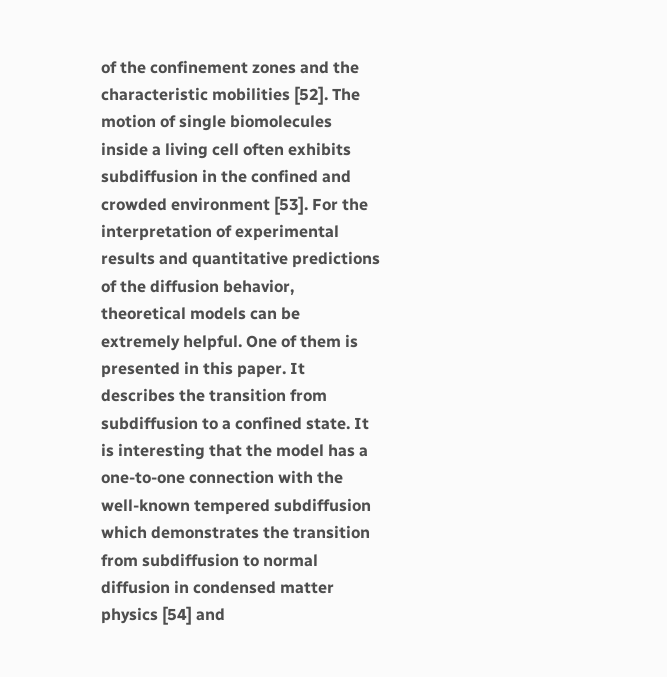of the confinement zones and the characteristic mobilities [52]. The motion of single biomolecules inside a living cell often exhibits subdiffusion in the confined and crowded environment [53]. For the interpretation of experimental results and quantitative predictions of the diffusion behavior, theoretical models can be extremely helpful. One of them is presented in this paper. It describes the transition from subdiffusion to a confined state. It is interesting that the model has a one-to-one connection with the well-known tempered subdiffusion which demonstrates the transition from subdiffusion to normal diffusion in condensed matter physics [54] and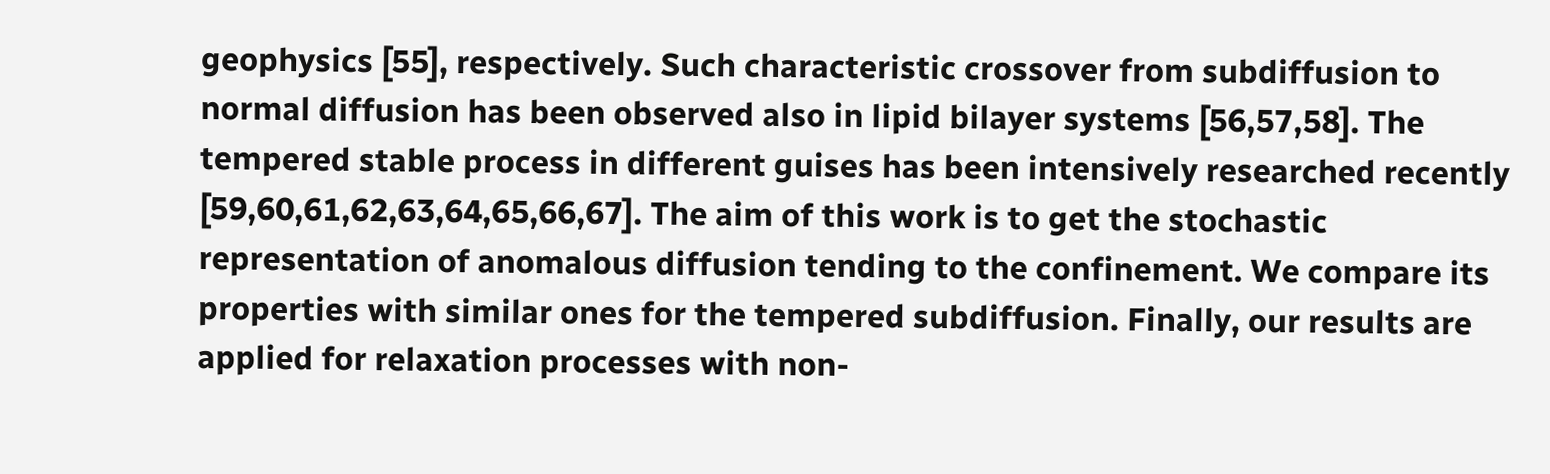geophysics [55], respectively. Such characteristic crossover from subdiffusion to normal diffusion has been observed also in lipid bilayer systems [56,57,58]. The tempered stable process in different guises has been intensively researched recently [59,60,61,62,63,64,65,66,67]. The aim of this work is to get the stochastic representation of anomalous diffusion tending to the confinement. We compare its properties with similar ones for the tempered subdiffusion. Finally, our results are applied for relaxation processes with non-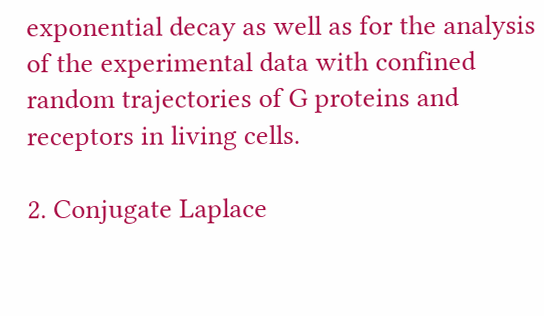exponential decay as well as for the analysis of the experimental data with confined random trajectories of G proteins and receptors in living cells.

2. Conjugate Laplace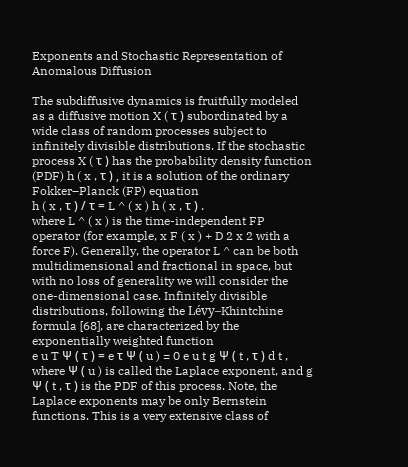Exponents and Stochastic Representation of Anomalous Diffusion

The subdiffusive dynamics is fruitfully modeled as a diffusive motion X ( τ ) subordinated by a wide class of random processes subject to infinitely divisible distributions. If the stochastic process X ( τ ) has the probability density function (PDF) h ( x , τ ) , it is a solution of the ordinary Fokker–Planck (FP) equation
h ( x , τ ) / τ = L ^ ( x ) h ( x , τ ) .
where L ^ ( x ) is the time-independent FP operator (for example, x F ( x ) + D 2 x 2 with a force F). Generally, the operator L ^ can be both multidimensional and fractional in space, but with no loss of generality we will consider the one-dimensional case. Infinitely divisible distributions, following the Lévy–Khintchine formula [68], are characterized by the exponentially weighted function
e u T Ψ ( τ ) = e τ Ψ ( u ) = 0 e u t g Ψ ( t , τ ) d t ,
where Ψ ( u ) is called the Laplace exponent, and g Ψ ( t , τ ) is the PDF of this process. Note, the Laplace exponents may be only Bernstein functions. This is a very extensive class of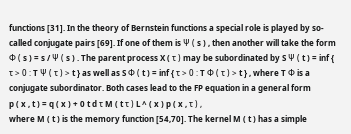functions [31]. In the theory of Bernstein functions a special role is played by so-called conjugate pairs [69]. If one of them is Ψ ( s ) , then another will take the form Φ ( s ) = s / Ψ ( s ) . The parent process X ( τ ) may be subordinated by S Ψ ( t ) = inf { τ > 0 : T Ψ ( τ ) > t } as well as S Φ ( t ) = inf { τ > 0 : T Φ ( τ ) > t } , where T Φ is a conjugate subordinator. Both cases lead to the FP equation in a general form
p ( x , t ) = q ( x ) + 0 t d τ M ( t τ ) L ^ ( x ) p ( x , τ ) ,
where M ( t ) is the memory function [54,70]. The kernel M ( t ) has a simple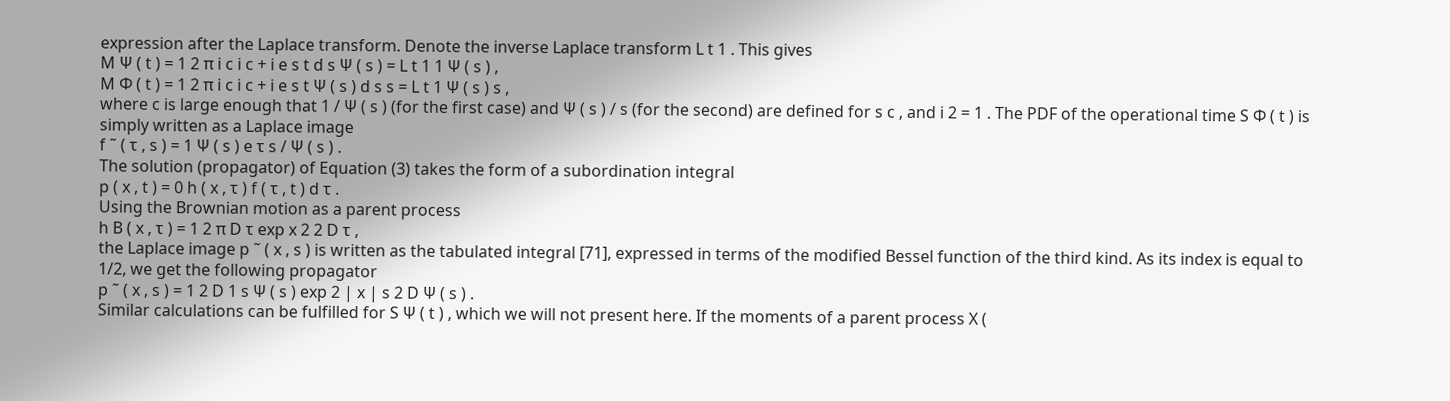expression after the Laplace transform. Denote the inverse Laplace transform L t 1 . This gives
M Ψ ( t ) = 1 2 π i c i c + i e s t d s Ψ ( s ) = L t 1 1 Ψ ( s ) ,
M Φ ( t ) = 1 2 π i c i c + i e s t Ψ ( s ) d s s = L t 1 Ψ ( s ) s ,
where c is large enough that 1 / Ψ ( s ) (for the first case) and Ψ ( s ) / s (for the second) are defined for s c , and i 2 = 1 . The PDF of the operational time S Φ ( t ) is simply written as a Laplace image
f ˜ ( τ , s ) = 1 Ψ ( s ) e τ s / Ψ ( s ) .
The solution (propagator) of Equation (3) takes the form of a subordination integral
p ( x , t ) = 0 h ( x , τ ) f ( τ , t ) d τ .
Using the Brownian motion as a parent process
h B ( x , τ ) = 1 2 π D τ exp x 2 2 D τ ,
the Laplace image p ˜ ( x , s ) is written as the tabulated integral [71], expressed in terms of the modified Bessel function of the third kind. As its index is equal to 1/2, we get the following propagator
p ˜ ( x , s ) = 1 2 D 1 s Ψ ( s ) exp 2 | x | s 2 D Ψ ( s ) .
Similar calculations can be fulfilled for S Ψ ( t ) , which we will not present here. If the moments of a parent process X (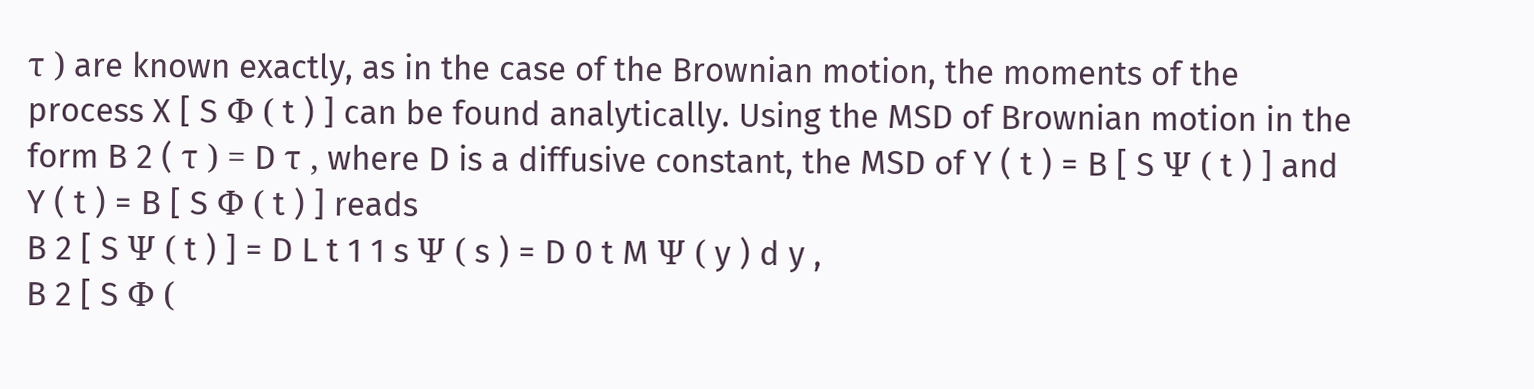τ ) are known exactly, as in the case of the Brownian motion, the moments of the process X [ S Φ ( t ) ] can be found analytically. Using the MSD of Brownian motion in the form B 2 ( τ ) = D τ , where D is a diffusive constant, the MSD of Y ( t ) = B [ S Ψ ( t ) ] and Y ( t ) = B [ S Φ ( t ) ] reads
B 2 [ S Ψ ( t ) ] = D L t 1 1 s Ψ ( s ) = D 0 t M Ψ ( y ) d y ,
B 2 [ S Φ (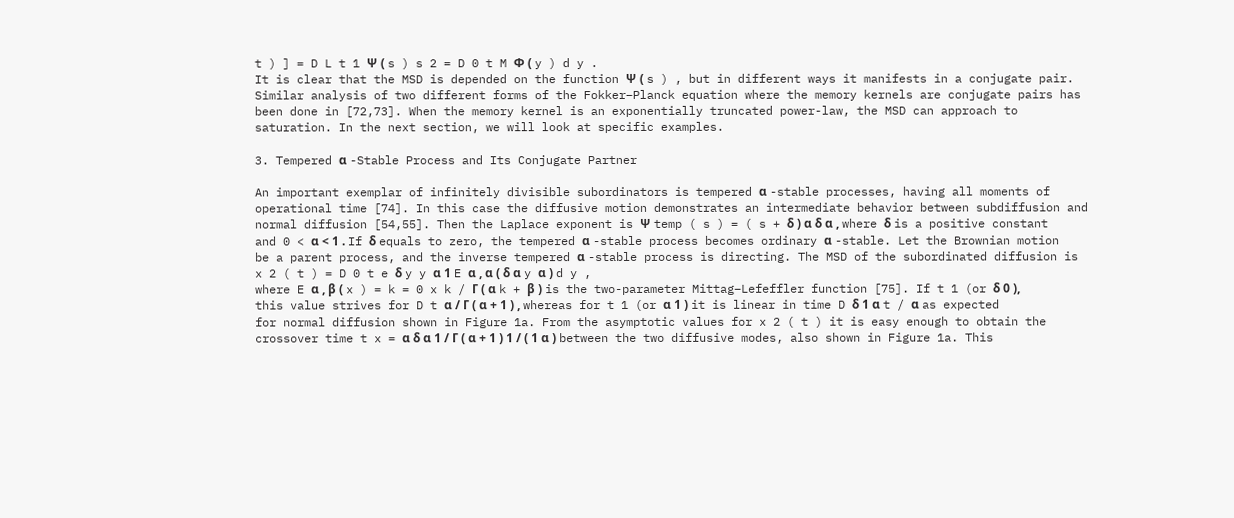t ) ] = D L t 1 Ψ ( s ) s 2 = D 0 t M Φ ( y ) d y .
It is clear that the MSD is depended on the function Ψ ( s ) , but in different ways it manifests in a conjugate pair. Similar analysis of two different forms of the Fokker–Planck equation where the memory kernels are conjugate pairs has been done in [72,73]. When the memory kernel is an exponentially truncated power-law, the MSD can approach to saturation. In the next section, we will look at specific examples.

3. Tempered α -Stable Process and Its Conjugate Partner

An important exemplar of infinitely divisible subordinators is tempered α -stable processes, having all moments of operational time [74]. In this case the diffusive motion demonstrates an intermediate behavior between subdiffusion and normal diffusion [54,55]. Then the Laplace exponent is Ψ temp ( s ) = ( s + δ ) α δ α , where δ is a positive constant and 0 < α < 1 . If δ equals to zero, the tempered α -stable process becomes ordinary α -stable. Let the Brownian motion be a parent process, and the inverse tempered α -stable process is directing. The MSD of the subordinated diffusion is
x 2 ( t ) = D 0 t e δ y y α 1 E α , α ( δ α y α ) d y ,
where E α , β ( x ) = k = 0 x k / Γ ( α k + β ) is the two-parameter Mittag–Lefeffler function [75]. If t 1 (or δ 0 ), this value strives for D t α / Γ ( α + 1 ) , whereas for t 1 (or α 1 ) it is linear in time D δ 1 α t / α as expected for normal diffusion shown in Figure 1a. From the asymptotic values for x 2 ( t ) it is easy enough to obtain the crossover time t x = α δ α 1 / Γ ( α + 1 ) 1 / ( 1 α ) between the two diffusive modes, also shown in Figure 1a. This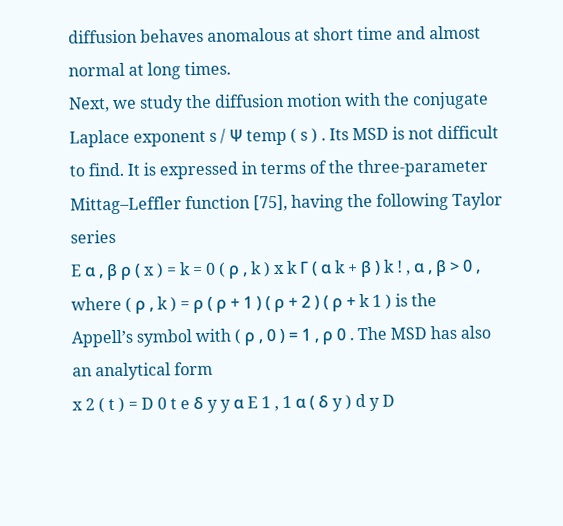diffusion behaves anomalous at short time and almost normal at long times.
Next, we study the diffusion motion with the conjugate Laplace exponent s / Ψ temp ( s ) . Its MSD is not difficult to find. It is expressed in terms of the three-parameter Mittag–Leffler function [75], having the following Taylor series
E α , β ρ ( x ) = k = 0 ( ρ , k ) x k Γ ( α k + β ) k ! , α , β > 0 ,
where ( ρ , k ) = ρ ( ρ + 1 ) ( ρ + 2 ) ( ρ + k 1 ) is the Appell’s symbol with ( ρ , 0 ) = 1 , ρ 0 . The MSD has also an analytical form
x 2 ( t ) = D 0 t e δ y y α E 1 , 1 α ( δ y ) d y D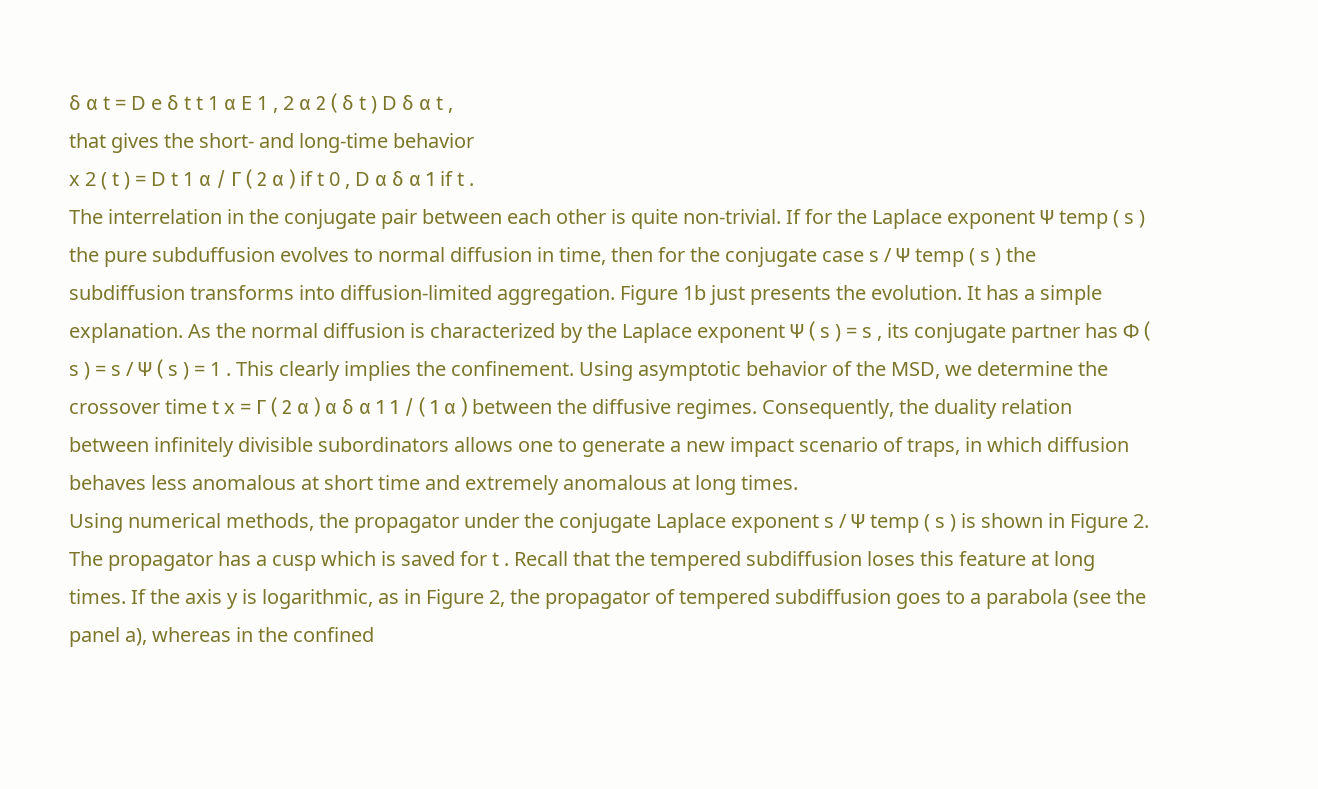δ α t = D e δ t t 1 α E 1 , 2 α 2 ( δ t ) D δ α t ,
that gives the short- and long-time behavior
x 2 ( t ) = D t 1 α / Γ ( 2 α ) if t 0 , D α δ α 1 if t .
The interrelation in the conjugate pair between each other is quite non-trivial. If for the Laplace exponent Ψ temp ( s ) the pure subduffusion evolves to normal diffusion in time, then for the conjugate case s / Ψ temp ( s ) the subdiffusion transforms into diffusion-limited aggregation. Figure 1b just presents the evolution. It has a simple explanation. As the normal diffusion is characterized by the Laplace exponent Ψ ( s ) = s , its conjugate partner has Φ ( s ) = s / Ψ ( s ) = 1 . This clearly implies the confinement. Using asymptotic behavior of the MSD, we determine the crossover time t x = Γ ( 2 α ) α δ α 1 1 / ( 1 α ) between the diffusive regimes. Consequently, the duality relation between infinitely divisible subordinators allows one to generate a new impact scenario of traps, in which diffusion behaves less anomalous at short time and extremely anomalous at long times.
Using numerical methods, the propagator under the conjugate Laplace exponent s / Ψ temp ( s ) is shown in Figure 2. The propagator has a cusp which is saved for t . Recall that the tempered subdiffusion loses this feature at long times. If the axis y is logarithmic, as in Figure 2, the propagator of tempered subdiffusion goes to a parabola (see the panel a), whereas in the confined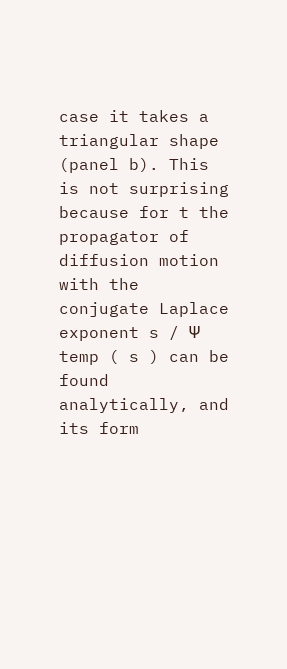case it takes a triangular shape (panel b). This is not surprising because for t the propagator of diffusion motion with the conjugate Laplace exponent s / Ψ temp ( s ) can be found analytically, and its form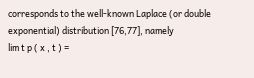corresponds to the well-known Laplace (or double exponential) distribution [76,77], namely
lim t p ( x , t ) =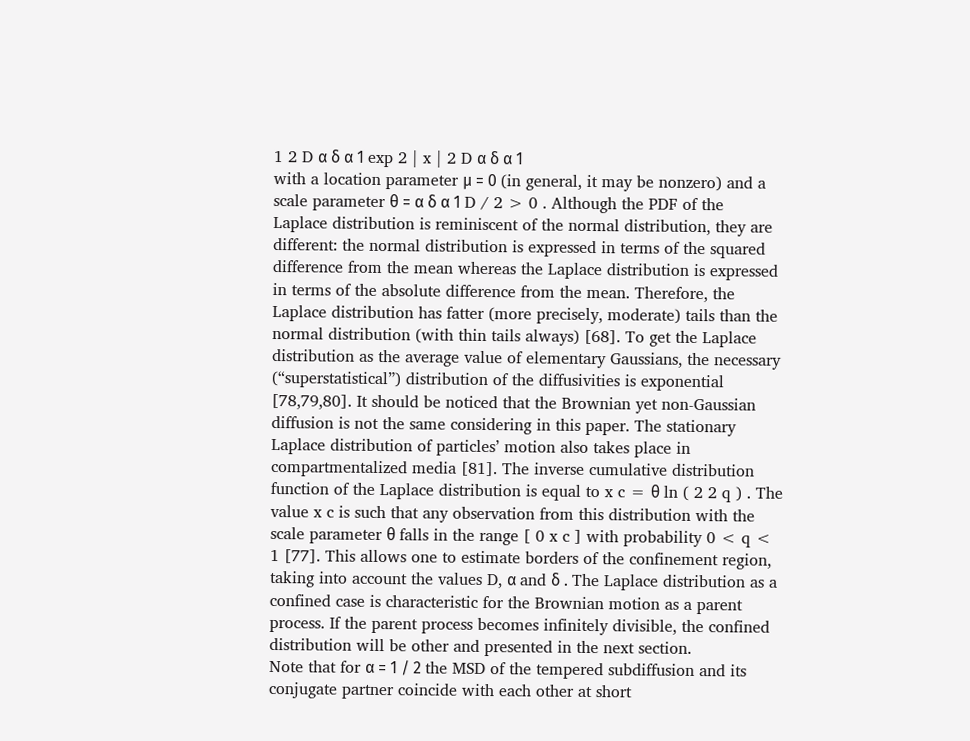1 2 D α δ α 1 exp 2 | x | 2 D α δ α 1
with a location parameter μ = 0 (in general, it may be nonzero) and a scale parameter θ = α δ α 1 D / 2 > 0 . Although the PDF of the Laplace distribution is reminiscent of the normal distribution, they are different: the normal distribution is expressed in terms of the squared difference from the mean whereas the Laplace distribution is expressed in terms of the absolute difference from the mean. Therefore, the Laplace distribution has fatter (more precisely, moderate) tails than the normal distribution (with thin tails always) [68]. To get the Laplace distribution as the average value of elementary Gaussians, the necessary (“superstatistical”) distribution of the diffusivities is exponential [78,79,80]. It should be noticed that the Brownian yet non-Gaussian diffusion is not the same considering in this paper. The stationary Laplace distribution of particles’ motion also takes place in compartmentalized media [81]. The inverse cumulative distribution function of the Laplace distribution is equal to x c = θ ln ( 2 2 q ) . The value x c is such that any observation from this distribution with the scale parameter θ falls in the range [ 0 x c ] with probability 0 < q < 1 [77]. This allows one to estimate borders of the confinement region, taking into account the values D, α and δ . The Laplace distribution as a confined case is characteristic for the Brownian motion as a parent process. If the parent process becomes infinitely divisible, the confined distribution will be other and presented in the next section.
Note that for α = 1 / 2 the MSD of the tempered subdiffusion and its conjugate partner coincide with each other at short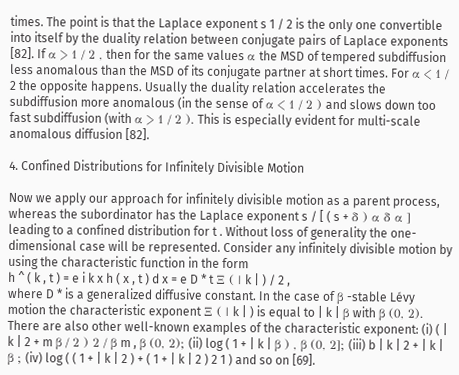times. The point is that the Laplace exponent s 1 / 2 is the only one convertible into itself by the duality relation between conjugate pairs of Laplace exponents [82]. If α > 1 / 2 , then for the same values α the MSD of tempered subdiffusion less anomalous than the MSD of its conjugate partner at short times. For α < 1 / 2 the opposite happens. Usually the duality relation accelerates the subdiffusion more anomalous (in the sense of α < 1 / 2 ) and slows down too fast subdiffusion (with α > 1 / 2 ). This is especially evident for multi-scale anomalous diffusion [82].

4. Confined Distributions for Infinitely Divisible Motion

Now we apply our approach for infinitely divisible motion as a parent process, whereas the subordinator has the Laplace exponent s / [ ( s + δ ) α δ α ] leading to a confined distribution for t . Without loss of generality the one-dimensional case will be represented. Consider any infinitely divisible motion by using the characteristic function in the form
h ^ ( k , t ) = e i k x h ( x , t ) d x = e D * t Ξ ( | k | ) / 2 ,
where D * is a generalized diffusive constant. In the case of β -stable Lévy motion the characteristic exponent Ξ ( | k | ) is equal to | k | β with β (0, 2). There are also other well-known examples of the characteristic exponent: (i) ( | k | 2 + m β / 2 ) 2 / β m , β (0, 2); (ii) log ( 1 + | k | β ) , β (0, 2]; (iii) b | k | 2 + | k | β ; (iv) log ( ( 1 + | k | 2 ) + ( 1 + | k | 2 ) 2 1 ) and so on [69].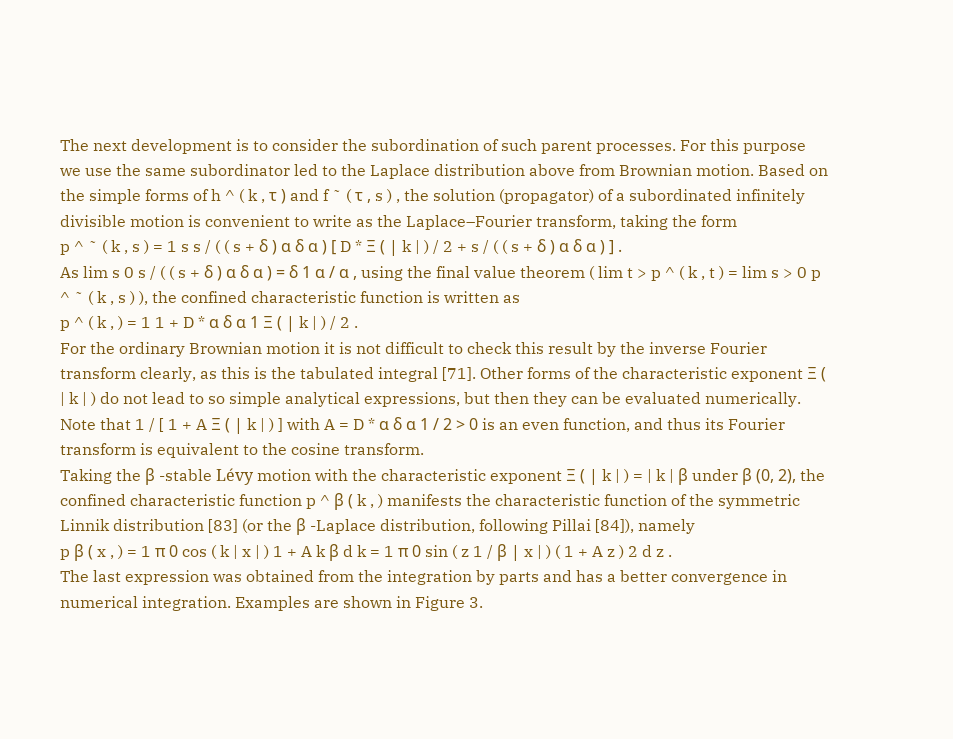The next development is to consider the subordination of such parent processes. For this purpose we use the same subordinator led to the Laplace distribution above from Brownian motion. Based on the simple forms of h ^ ( k , τ ) and f ˜ ( τ , s ) , the solution (propagator) of a subordinated infinitely divisible motion is convenient to write as the Laplace–Fourier transform, taking the form
p ^ ˜ ( k , s ) = 1 s s / ( ( s + δ ) α δ α ) [ D * Ξ ( | k | ) / 2 + s / ( ( s + δ ) α δ α ) ] .
As lim s 0 s / ( ( s + δ ) α δ α ) = δ 1 α / α , using the final value theorem ( lim t > p ^ ( k , t ) = lim s > 0 p ^ ˜ ( k , s ) ), the confined characteristic function is written as
p ^ ( k , ) = 1 1 + D * α δ α 1 Ξ ( | k | ) / 2 .
For the ordinary Brownian motion it is not difficult to check this result by the inverse Fourier transform clearly, as this is the tabulated integral [71]. Other forms of the characteristic exponent Ξ ( | k | ) do not lead to so simple analytical expressions, but then they can be evaluated numerically. Note that 1 / [ 1 + A Ξ ( | k | ) ] with A = D * α δ α 1 / 2 > 0 is an even function, and thus its Fourier transform is equivalent to the cosine transform.
Taking the β -stable Lévy motion with the characteristic exponent Ξ ( | k | ) = | k | β under β (0, 2), the confined characteristic function p ^ β ( k , ) manifests the characteristic function of the symmetric Linnik distribution [83] (or the β -Laplace distribution, following Pillai [84]), namely
p β ( x , ) = 1 π 0 cos ( k | x | ) 1 + A k β d k = 1 π 0 sin ( z 1 / β | x | ) ( 1 + A z ) 2 d z .
The last expression was obtained from the integration by parts and has a better convergence in numerical integration. Examples are shown in Figure 3.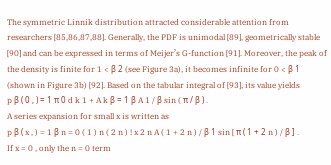The symmetric Linnik distribution attracted considerable attention from researchers [85,86,87,88]. Generally, the PDF is unimodal [89], geometrically stable [90] and can be expressed in terms of Meijer’s G-function [91]. Moreover, the peak of the density is finite for 1 < β 2 (see Figure 3a), it becomes infinite for 0 < β 1 (shown in Figure 3b) [92]. Based on the tabular integral of [93], its value yields
p β ( 0 , ) = 1 π 0 d k 1 + A k β = 1 β A 1 / β sin ( π / β ) .
A series expansion for small x is written as
p β ( x , ) = 1 β n = 0 ( 1 ) n ( 2 n ) ! x 2 n A ( 1 + 2 n ) / β 1 sin [ π ( 1 + 2 n ) / β ] .
If x = 0 , only the n = 0 term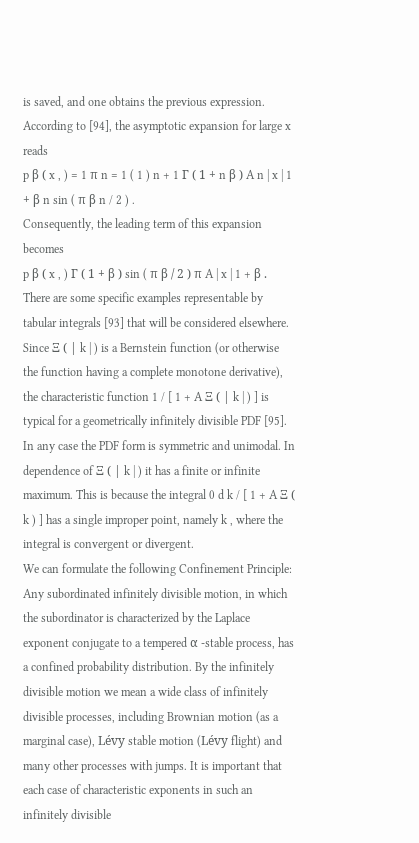is saved, and one obtains the previous expression. According to [94], the asymptotic expansion for large x reads
p β ( x , ) = 1 π n = 1 ( 1 ) n + 1 Γ ( 1 + n β ) A n | x | 1 + β n sin ( π β n / 2 ) .
Consequently, the leading term of this expansion becomes
p β ( x , ) Γ ( 1 + β ) sin ( π β / 2 ) π A | x | 1 + β .
There are some specific examples representable by tabular integrals [93] that will be considered elsewhere.
Since Ξ ( | k | ) is a Bernstein function (or otherwise the function having a complete monotone derivative), the characteristic function 1 / [ 1 + A Ξ ( | k | ) ] is typical for a geometrically infinitely divisible PDF [95]. In any case the PDF form is symmetric and unimodal. In dependence of Ξ ( | k | ) it has a finite or infinite maximum. This is because the integral 0 d k / [ 1 + A Ξ ( k ) ] has a single improper point, namely k , where the integral is convergent or divergent.
We can formulate the following Confinement Principle: Any subordinated infinitely divisible motion, in which the subordinator is characterized by the Laplace exponent conjugate to a tempered α -stable process, has a confined probability distribution. By the infinitely divisible motion we mean a wide class of infinitely divisible processes, including Brownian motion (as a marginal case), Lévy stable motion (Lévy flight) and many other processes with jumps. It is important that each case of characteristic exponents in such an infinitely divisible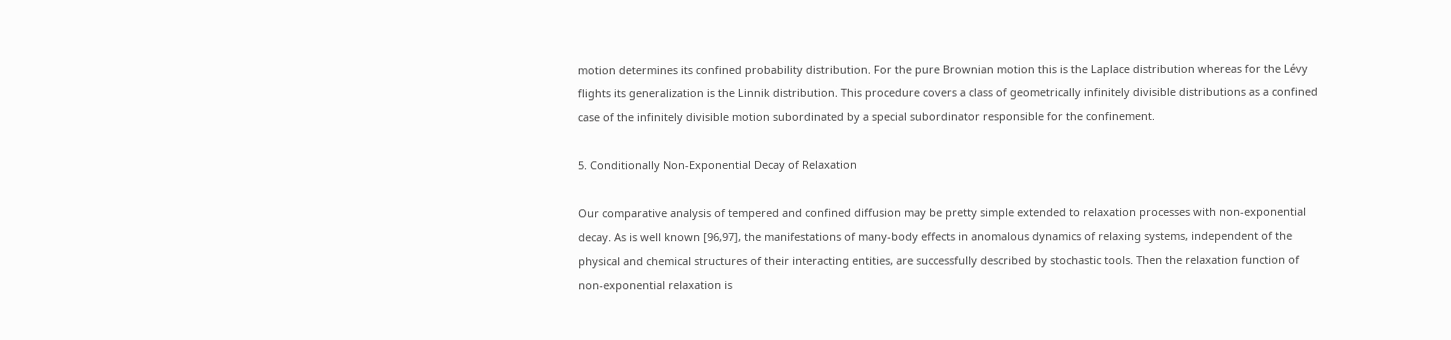motion determines its confined probability distribution. For the pure Brownian motion this is the Laplace distribution whereas for the Lévy flights its generalization is the Linnik distribution. This procedure covers a class of geometrically infinitely divisible distributions as a confined case of the infinitely divisible motion subordinated by a special subordinator responsible for the confinement.

5. Conditionally Non-Exponential Decay of Relaxation

Our comparative analysis of tempered and confined diffusion may be pretty simple extended to relaxation processes with non-exponential decay. As is well known [96,97], the manifestations of many-body effects in anomalous dynamics of relaxing systems, independent of the physical and chemical structures of their interacting entities, are successfully described by stochastic tools. Then the relaxation function of non-exponential relaxation is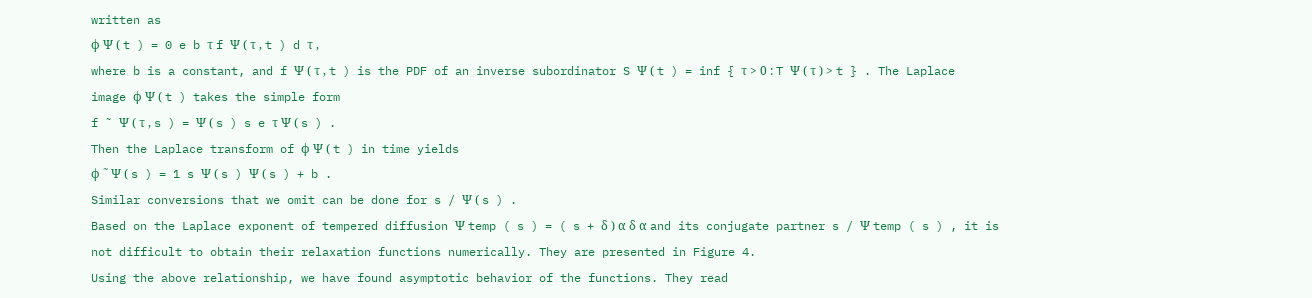written as
ϕ Ψ ( t ) = 0 e b τ f Ψ ( τ , t ) d τ ,
where b is a constant, and f Ψ ( τ , t ) is the PDF of an inverse subordinator S Ψ ( t ) = inf { τ > 0 : T Ψ ( τ ) > t } . The Laplace image ϕ Ψ ( t ) takes the simple form
f ˜ Ψ ( τ , s ) = Ψ ( s ) s e τ Ψ ( s ) .
Then the Laplace transform of ϕ Ψ ( t ) in time yields
ϕ ˜ Ψ ( s ) = 1 s Ψ ( s ) Ψ ( s ) + b .
Similar conversions that we omit can be done for s / Ψ ( s ) .
Based on the Laplace exponent of tempered diffusion Ψ temp ( s ) = ( s + δ ) α δ α and its conjugate partner s / Ψ temp ( s ) , it is not difficult to obtain their relaxation functions numerically. They are presented in Figure 4.
Using the above relationship, we have found asymptotic behavior of the functions. They read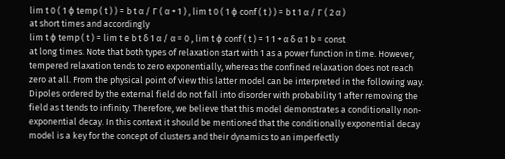lim t 0 ( 1 ϕ temp ( t ) ) = b t α / Γ ( α + 1 ) , lim t 0 ( 1 ϕ conf ( t ) ) = b t 1 α / Γ ( 2 α )
at short times and accordingly
lim t ϕ temp ( t ) = lim t e b t δ 1 α / α = 0 , lim t ϕ conf ( t ) = 1 1 + α δ α 1 b = const
at long times. Note that both types of relaxation start with 1 as a power function in time. However, tempered relaxation tends to zero exponentially, whereas the confined relaxation does not reach zero at all. From the physical point of view this latter model can be interpreted in the following way. Dipoles ordered by the external field do not fall into disorder with probability 1 after removing the field as t tends to infinity. Therefore, we believe that this model demonstrates a conditionally non-exponential decay. In this context it should be mentioned that the conditionally exponential decay model is a key for the concept of clusters and their dynamics to an imperfectly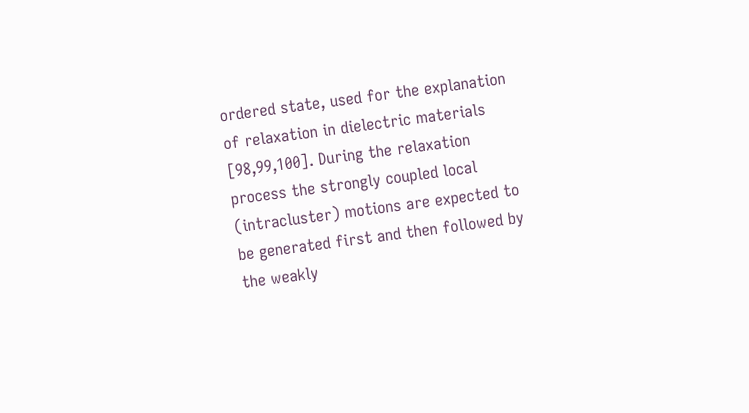ordered state, used for the explanation of relaxation in dielectric materials [98,99,100]. During the relaxation process the strongly coupled local (intracluster) motions are expected to be generated first and then followed by the weakly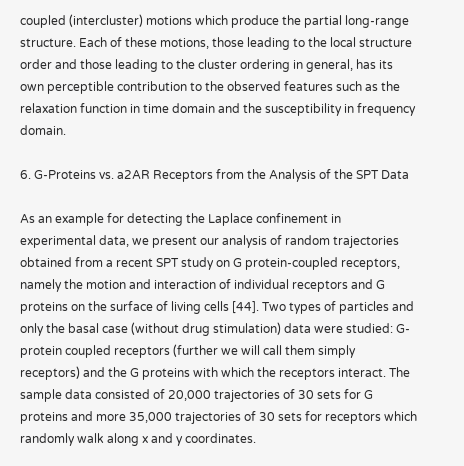coupled (intercluster) motions which produce the partial long-range structure. Each of these motions, those leading to the local structure order and those leading to the cluster ordering in general, has its own perceptible contribution to the observed features such as the relaxation function in time domain and the susceptibility in frequency domain.

6. G-Proteins vs. a2AR Receptors from the Analysis of the SPT Data

As an example for detecting the Laplace confinement in experimental data, we present our analysis of random trajectories obtained from a recent SPT study on G protein-coupled receptors, namely the motion and interaction of individual receptors and G proteins on the surface of living cells [44]. Two types of particles and only the basal case (without drug stimulation) data were studied: G-protein coupled receptors (further we will call them simply receptors) and the G proteins with which the receptors interact. The sample data consisted of 20,000 trajectories of 30 sets for G proteins and more 35,000 trajectories of 30 sets for receptors which randomly walk along x and y coordinates.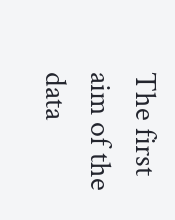The first aim of the data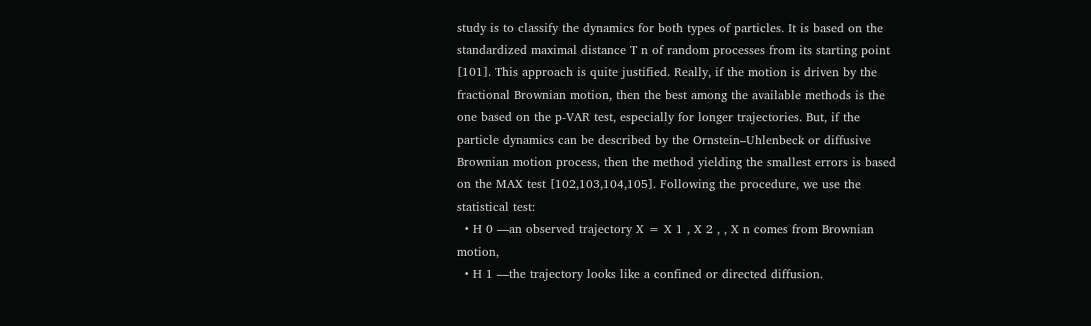study is to classify the dynamics for both types of particles. It is based on the standardized maximal distance T n of random processes from its starting point [101]. This approach is quite justified. Really, if the motion is driven by the fractional Brownian motion, then the best among the available methods is the one based on the p-VAR test, especially for longer trajectories. But, if the particle dynamics can be described by the Ornstein–Uhlenbeck or diffusive Brownian motion process, then the method yielding the smallest errors is based on the MAX test [102,103,104,105]. Following the procedure, we use the statistical test:
  • H 0 —an observed trajectory X = X 1 , X 2 , , X n comes from Brownian motion,
  • H 1 —the trajectory looks like a confined or directed diffusion.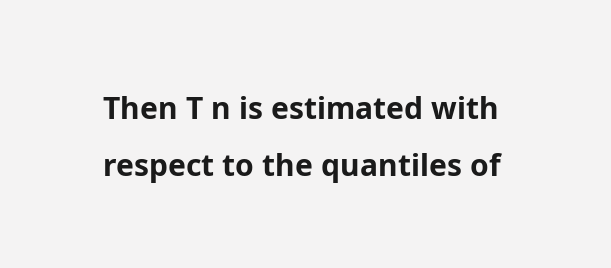Then T n is estimated with respect to the quantiles of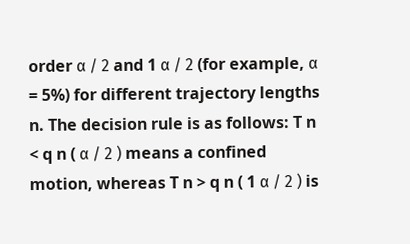order α / 2 and 1 α / 2 (for example, α = 5%) for different trajectory lengths n. The decision rule is as follows: T n < q n ( α / 2 ) means a confined motion, whereas T n > q n ( 1 α / 2 ) is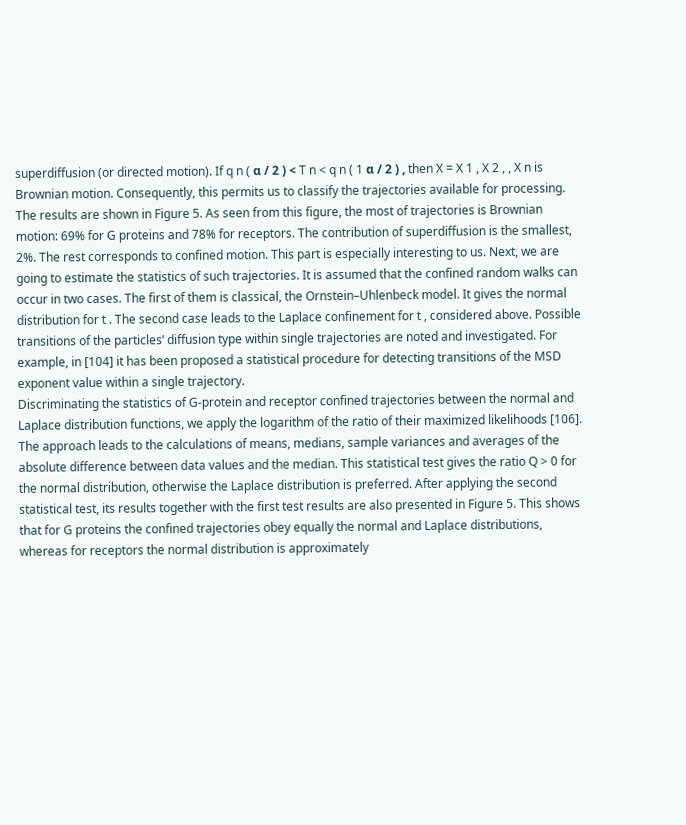superdiffusion (or directed motion). If q n ( α / 2 ) < T n < q n ( 1 α / 2 ) , then X = X 1 , X 2 , , X n is Brownian motion. Consequently, this permits us to classify the trajectories available for processing. The results are shown in Figure 5. As seen from this figure, the most of trajectories is Brownian motion: 69% for G proteins and 78% for receptors. The contribution of superdiffusion is the smallest, 2%. The rest corresponds to confined motion. This part is especially interesting to us. Next, we are going to estimate the statistics of such trajectories. It is assumed that the confined random walks can occur in two cases. The first of them is classical, the Ornstein–Uhlenbeck model. It gives the normal distribution for t . The second case leads to the Laplace confinement for t , considered above. Possible transitions of the particles’ diffusion type within single trajectories are noted and investigated. For example, in [104] it has been proposed a statistical procedure for detecting transitions of the MSD exponent value within a single trajectory.
Discriminating the statistics of G-protein and receptor confined trajectories between the normal and Laplace distribution functions, we apply the logarithm of the ratio of their maximized likelihoods [106]. The approach leads to the calculations of means, medians, sample variances and averages of the absolute difference between data values and the median. This statistical test gives the ratio Q > 0 for the normal distribution, otherwise the Laplace distribution is preferred. After applying the second statistical test, its results together with the first test results are also presented in Figure 5. This shows that for G proteins the confined trajectories obey equally the normal and Laplace distributions, whereas for receptors the normal distribution is approximately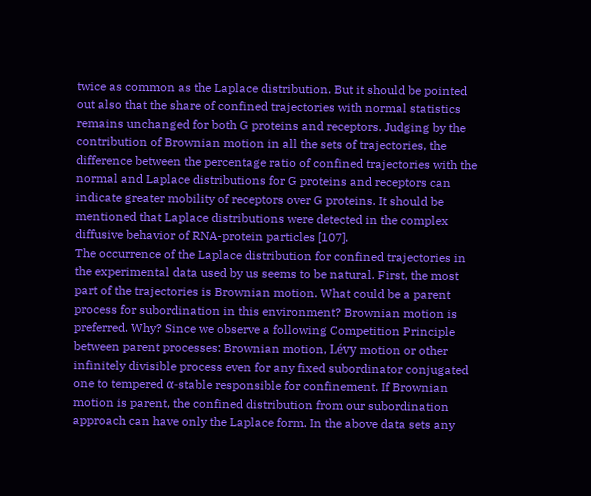twice as common as the Laplace distribution. But it should be pointed out also that the share of confined trajectories with normal statistics remains unchanged for both G proteins and receptors. Judging by the contribution of Brownian motion in all the sets of trajectories, the difference between the percentage ratio of confined trajectories with the normal and Laplace distributions for G proteins and receptors can indicate greater mobility of receptors over G proteins. It should be mentioned that Laplace distributions were detected in the complex diffusive behavior of RNA-protein particles [107].
The occurrence of the Laplace distribution for confined trajectories in the experimental data used by us seems to be natural. First, the most part of the trajectories is Brownian motion. What could be a parent process for subordination in this environment? Brownian motion is preferred. Why? Since we observe a following Competition Principle between parent processes: Brownian motion, Lévy motion or other infinitely divisible process even for any fixed subordinator conjugated one to tempered α-stable responsible for confinement. If Brownian motion is parent, the confined distribution from our subordination approach can have only the Laplace form. In the above data sets any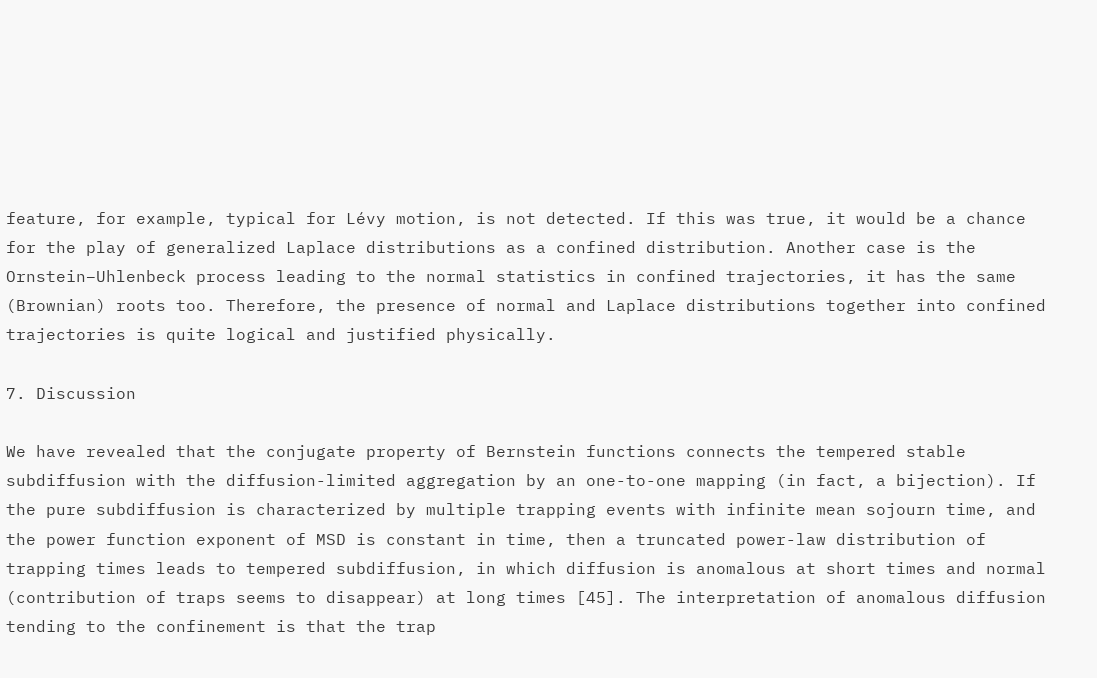feature, for example, typical for Lévy motion, is not detected. If this was true, it would be a chance for the play of generalized Laplace distributions as a confined distribution. Another case is the Ornstein–Uhlenbeck process leading to the normal statistics in confined trajectories, it has the same (Brownian) roots too. Therefore, the presence of normal and Laplace distributions together into confined trajectories is quite logical and justified physically.

7. Discussion

We have revealed that the conjugate property of Bernstein functions connects the tempered stable subdiffusion with the diffusion-limited aggregation by an one-to-one mapping (in fact, a bijection). If the pure subdiffusion is characterized by multiple trapping events with infinite mean sojourn time, and the power function exponent of MSD is constant in time, then a truncated power-law distribution of trapping times leads to tempered subdiffusion, in which diffusion is anomalous at short times and normal (contribution of traps seems to disappear) at long times [45]. The interpretation of anomalous diffusion tending to the confinement is that the trap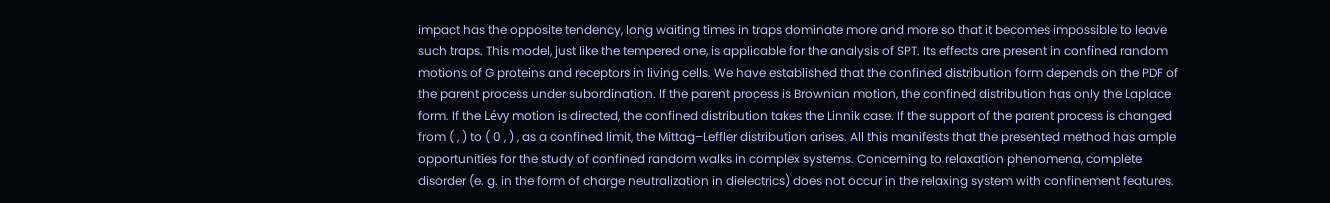impact has the opposite tendency, long waiting times in traps dominate more and more so that it becomes impossible to leave such traps. This model, just like the tempered one, is applicable for the analysis of SPT. Its effects are present in confined random motions of G proteins and receptors in living cells. We have established that the confined distribution form depends on the PDF of the parent process under subordination. If the parent process is Brownian motion, the confined distribution has only the Laplace form. If the Lévy motion is directed, the confined distribution takes the Linnik case. If the support of the parent process is changed from ( , ) to ( 0 , ) , as a confined limit, the Mittag–Leffler distribution arises. All this manifests that the presented method has ample opportunities for the study of confined random walks in complex systems. Concerning to relaxation phenomena, complete disorder (e. g. in the form of charge neutralization in dielectrics) does not occur in the relaxing system with confinement features.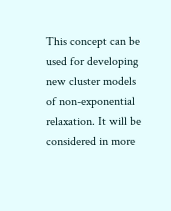This concept can be used for developing new cluster models of non-exponential relaxation. It will be considered in more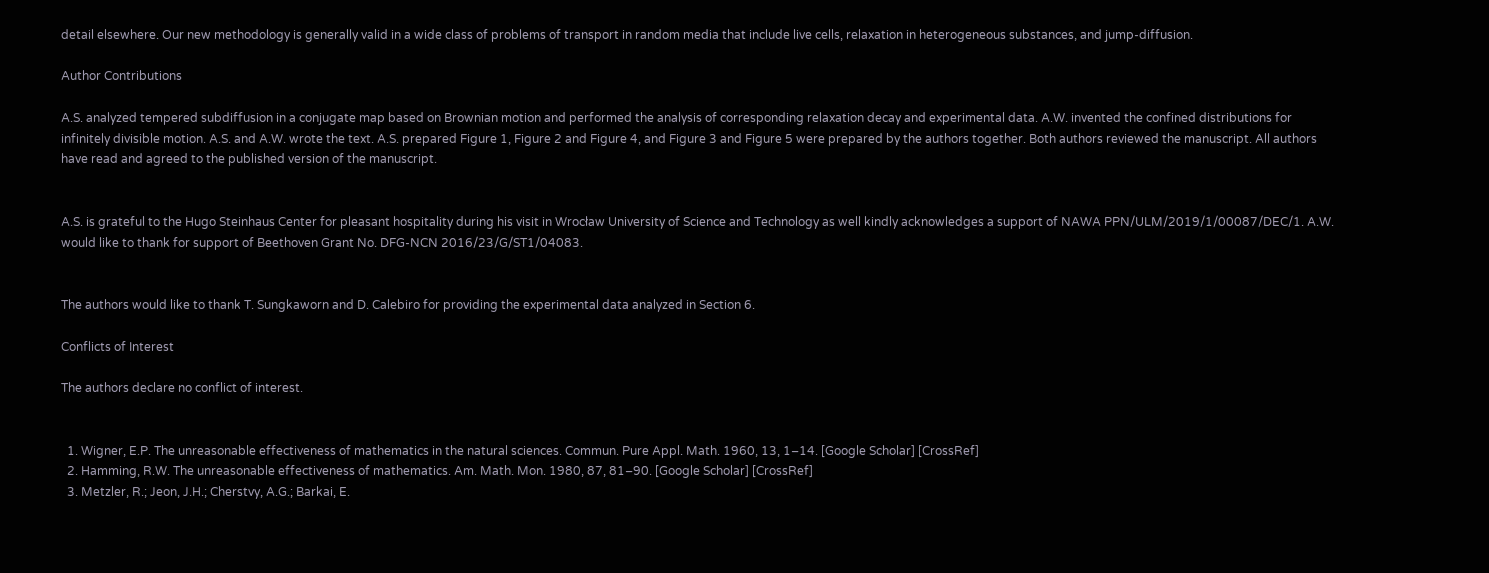detail elsewhere. Our new methodology is generally valid in a wide class of problems of transport in random media that include live cells, relaxation in heterogeneous substances, and jump-diffusion.

Author Contributions

A.S. analyzed tempered subdiffusion in a conjugate map based on Brownian motion and performed the analysis of corresponding relaxation decay and experimental data. A.W. invented the confined distributions for infinitely divisible motion. A.S. and A.W. wrote the text. A.S. prepared Figure 1, Figure 2 and Figure 4, and Figure 3 and Figure 5 were prepared by the authors together. Both authors reviewed the manuscript. All authors have read and agreed to the published version of the manuscript.


A.S. is grateful to the Hugo Steinhaus Center for pleasant hospitality during his visit in Wrocław University of Science and Technology as well kindly acknowledges a support of NAWA PPN/ULM/2019/1/00087/DEC/1. A.W. would like to thank for support of Beethoven Grant No. DFG-NCN 2016/23/G/ST1/04083.


The authors would like to thank T. Sungkaworn and D. Calebiro for providing the experimental data analyzed in Section 6.

Conflicts of Interest

The authors declare no conflict of interest.


  1. Wigner, E.P. The unreasonable effectiveness of mathematics in the natural sciences. Commun. Pure Appl. Math. 1960, 13, 1–14. [Google Scholar] [CrossRef]
  2. Hamming, R.W. The unreasonable effectiveness of mathematics. Am. Math. Mon. 1980, 87, 81–90. [Google Scholar] [CrossRef]
  3. Metzler, R.; Jeon, J.H.; Cherstvy, A.G.; Barkai, E.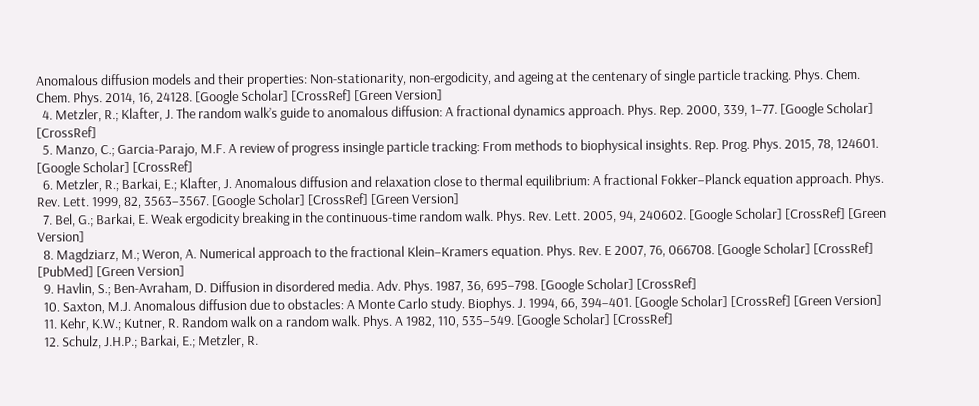Anomalous diffusion models and their properties: Non-stationarity, non-ergodicity, and ageing at the centenary of single particle tracking. Phys. Chem. Chem. Phys. 2014, 16, 24128. [Google Scholar] [CrossRef] [Green Version]
  4. Metzler, R.; Klafter, J. The random walk’s guide to anomalous diffusion: A fractional dynamics approach. Phys. Rep. 2000, 339, 1–77. [Google Scholar] [CrossRef]
  5. Manzo, C.; Garcia-Parajo, M.F. A review of progress insingle particle tracking: From methods to biophysical insights. Rep. Prog. Phys. 2015, 78, 124601. [Google Scholar] [CrossRef]
  6. Metzler, R.; Barkai, E.; Klafter, J. Anomalous diffusion and relaxation close to thermal equilibrium: A fractional Fokker–Planck equation approach. Phys. Rev. Lett. 1999, 82, 3563–3567. [Google Scholar] [CrossRef] [Green Version]
  7. Bel, G.; Barkai, E. Weak ergodicity breaking in the continuous-time random walk. Phys. Rev. Lett. 2005, 94, 240602. [Google Scholar] [CrossRef] [Green Version]
  8. Magdziarz, M.; Weron, A. Numerical approach to the fractional Klein–Kramers equation. Phys. Rev. E 2007, 76, 066708. [Google Scholar] [CrossRef] [PubMed] [Green Version]
  9. Havlin, S.; Ben-Avraham, D. Diffusion in disordered media. Adv. Phys. 1987, 36, 695–798. [Google Scholar] [CrossRef]
  10. Saxton, M.J. Anomalous diffusion due to obstacles: A Monte Carlo study. Biophys. J. 1994, 66, 394–401. [Google Scholar] [CrossRef] [Green Version]
  11. Kehr, K.W.; Kutner, R. Random walk on a random walk. Phys. A 1982, 110, 535–549. [Google Scholar] [CrossRef]
  12. Schulz, J.H.P.; Barkai, E.; Metzler, R.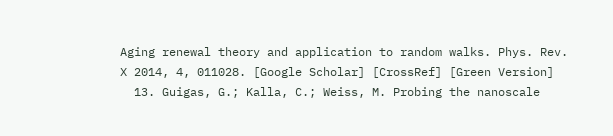Aging renewal theory and application to random walks. Phys. Rev. X 2014, 4, 011028. [Google Scholar] [CrossRef] [Green Version]
  13. Guigas, G.; Kalla, C.; Weiss, M. Probing the nanoscale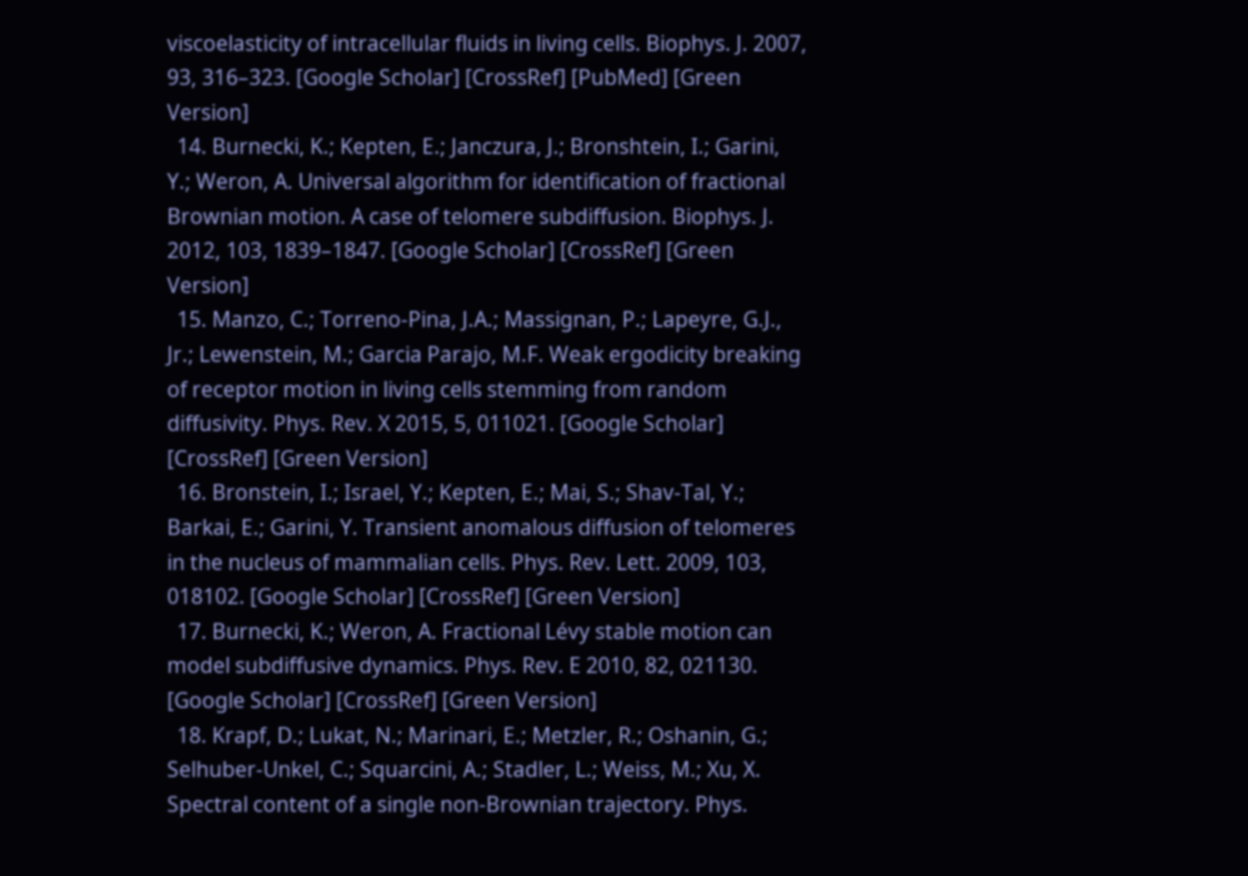viscoelasticity of intracellular fluids in living cells. Biophys. J. 2007, 93, 316–323. [Google Scholar] [CrossRef] [PubMed] [Green Version]
  14. Burnecki, K.; Kepten, E.; Janczura, J.; Bronshtein, I.; Garini, Y.; Weron, A. Universal algorithm for identification of fractional Brownian motion. A case of telomere subdiffusion. Biophys. J. 2012, 103, 1839–1847. [Google Scholar] [CrossRef] [Green Version]
  15. Manzo, C.; Torreno-Pina, J.A.; Massignan, P.; Lapeyre, G.J., Jr.; Lewenstein, M.; Garcia Parajo, M.F. Weak ergodicity breaking of receptor motion in living cells stemming from random diffusivity. Phys. Rev. X 2015, 5, 011021. [Google Scholar] [CrossRef] [Green Version]
  16. Bronstein, I.; Israel, Y.; Kepten, E.; Mai, S.; Shav-Tal, Y.; Barkai, E.; Garini, Y. Transient anomalous diffusion of telomeres in the nucleus of mammalian cells. Phys. Rev. Lett. 2009, 103, 018102. [Google Scholar] [CrossRef] [Green Version]
  17. Burnecki, K.; Weron, A. Fractional Lévy stable motion can model subdiffusive dynamics. Phys. Rev. E 2010, 82, 021130. [Google Scholar] [CrossRef] [Green Version]
  18. Krapf, D.; Lukat, N.; Marinari, E.; Metzler, R.; Oshanin, G.; Selhuber-Unkel, C.; Squarcini, A.; Stadler, L.; Weiss, M.; Xu, X. Spectral content of a single non-Brownian trajectory. Phys.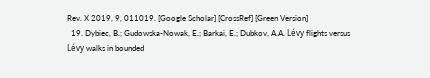Rev. X 2019, 9, 011019. [Google Scholar] [CrossRef] [Green Version]
  19. Dybiec, B.; Gudowska-Nowak, E.; Barkai, E.; Dubkov, A.A. Lévy flights versus Lévy walks in bounded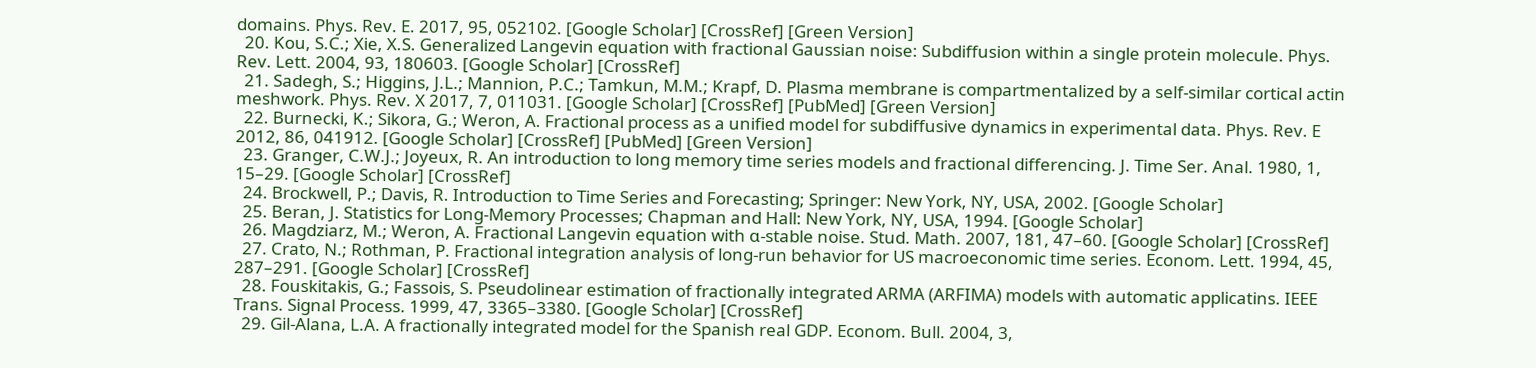domains. Phys. Rev. E. 2017, 95, 052102. [Google Scholar] [CrossRef] [Green Version]
  20. Kou, S.C.; Xie, X.S. Generalized Langevin equation with fractional Gaussian noise: Subdiffusion within a single protein molecule. Phys. Rev. Lett. 2004, 93, 180603. [Google Scholar] [CrossRef]
  21. Sadegh, S.; Higgins, J.L.; Mannion, P.C.; Tamkun, M.M.; Krapf, D. Plasma membrane is compartmentalized by a self-similar cortical actin meshwork. Phys. Rev. X 2017, 7, 011031. [Google Scholar] [CrossRef] [PubMed] [Green Version]
  22. Burnecki, K.; Sikora, G.; Weron, A. Fractional process as a unified model for subdiffusive dynamics in experimental data. Phys. Rev. E 2012, 86, 041912. [Google Scholar] [CrossRef] [PubMed] [Green Version]
  23. Granger, C.W.J.; Joyeux, R. An introduction to long memory time series models and fractional differencing. J. Time Ser. Anal. 1980, 1, 15–29. [Google Scholar] [CrossRef]
  24. Brockwell, P.; Davis, R. Introduction to Time Series and Forecasting; Springer: New York, NY, USA, 2002. [Google Scholar]
  25. Beran, J. Statistics for Long-Memory Processes; Chapman and Hall: New York, NY, USA, 1994. [Google Scholar]
  26. Magdziarz, M.; Weron, A. Fractional Langevin equation with α-stable noise. Stud. Math. 2007, 181, 47–60. [Google Scholar] [CrossRef]
  27. Crato, N.; Rothman, P. Fractional integration analysis of long-run behavior for US macroeconomic time series. Econom. Lett. 1994, 45, 287–291. [Google Scholar] [CrossRef]
  28. Fouskitakis, G.; Fassois, S. Pseudolinear estimation of fractionally integrated ARMA (ARFIMA) models with automatic applicatins. IEEE Trans. Signal Process. 1999, 47, 3365–3380. [Google Scholar] [CrossRef]
  29. Gil-Alana, L.A. A fractionally integrated model for the Spanish real GDP. Econom. Bull. 2004, 3,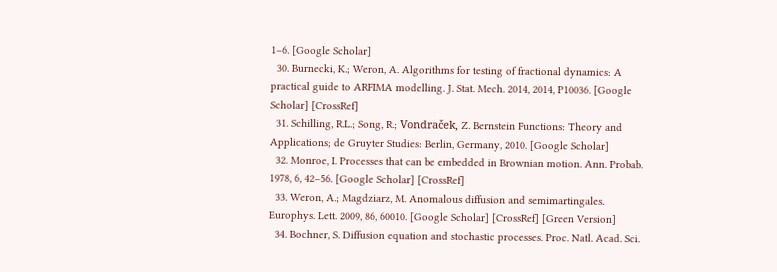1–6. [Google Scholar]
  30. Burnecki, K.; Weron, A. Algorithms for testing of fractional dynamics: A practical guide to ARFIMA modelling. J. Stat. Mech. 2014, 2014, P10036. [Google Scholar] [CrossRef]
  31. Schilling, R.L.; Song, R.; Vondraček, Z. Bernstein Functions: Theory and Applications; de Gruyter Studies: Berlin, Germany, 2010. [Google Scholar]
  32. Monroe, I. Processes that can be embedded in Brownian motion. Ann. Probab. 1978, 6, 42–56. [Google Scholar] [CrossRef]
  33. Weron, A.; Magdziarz, M. Anomalous diffusion and semimartingales. Europhys. Lett. 2009, 86, 60010. [Google Scholar] [CrossRef] [Green Version]
  34. Bochner, S. Diffusion equation and stochastic processes. Proc. Natl. Acad. Sci.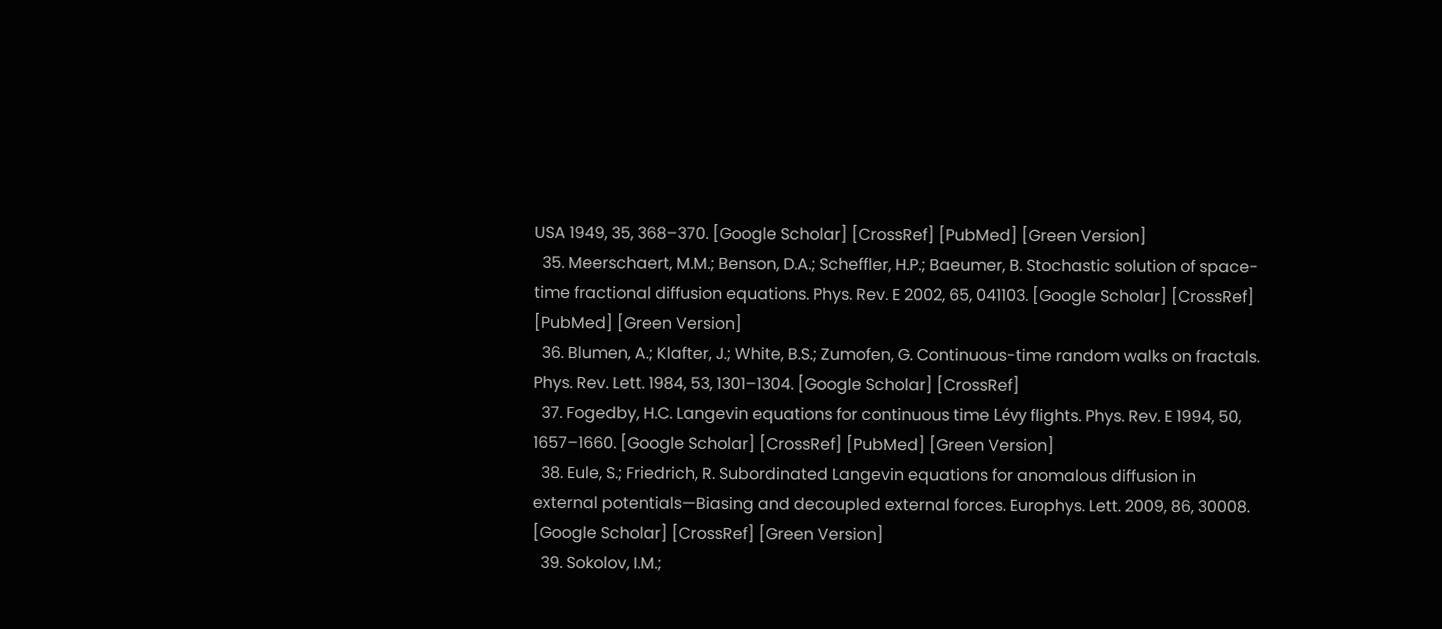USA 1949, 35, 368–370. [Google Scholar] [CrossRef] [PubMed] [Green Version]
  35. Meerschaert, M.M.; Benson, D.A.; Scheffler, H.P.; Baeumer, B. Stochastic solution of space-time fractional diffusion equations. Phys. Rev. E 2002, 65, 041103. [Google Scholar] [CrossRef] [PubMed] [Green Version]
  36. Blumen, A.; Klafter, J.; White, B.S.; Zumofen, G. Continuous-time random walks on fractals. Phys. Rev. Lett. 1984, 53, 1301–1304. [Google Scholar] [CrossRef]
  37. Fogedby, H.C. Langevin equations for continuous time Lévy flights. Phys. Rev. E 1994, 50, 1657–1660. [Google Scholar] [CrossRef] [PubMed] [Green Version]
  38. Eule, S.; Friedrich, R. Subordinated Langevin equations for anomalous diffusion in external potentials—Biasing and decoupled external forces. Europhys. Lett. 2009, 86, 30008. [Google Scholar] [CrossRef] [Green Version]
  39. Sokolov, I.M.;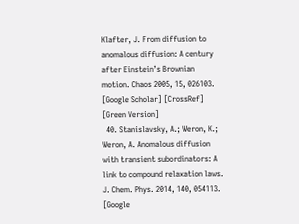Klafter, J. From diffusion to anomalous diffusion: A century after Einstein’s Brownian motion. Chaos 2005, 15, 026103. [Google Scholar] [CrossRef] [Green Version]
  40. Stanislavsky, A.; Weron, K.; Weron, A. Anomalous diffusion with transient subordinators: A link to compound relaxation laws. J. Chem. Phys. 2014, 140, 054113. [Google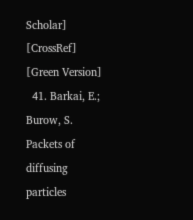Scholar] [CrossRef] [Green Version]
  41. Barkai, E.; Burow, S. Packets of diffusing particles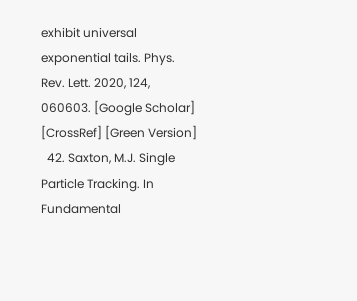exhibit universal exponential tails. Phys. Rev. Lett. 2020, 124, 060603. [Google Scholar] [CrossRef] [Green Version]
  42. Saxton, M.J. Single Particle Tracking. In Fundamental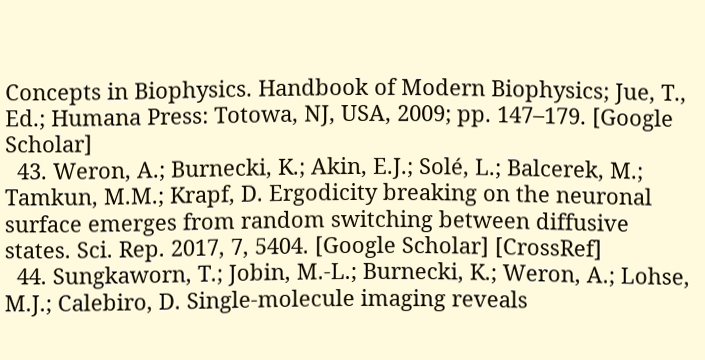Concepts in Biophysics. Handbook of Modern Biophysics; Jue, T., Ed.; Humana Press: Totowa, NJ, USA, 2009; pp. 147–179. [Google Scholar]
  43. Weron, A.; Burnecki, K.; Akin, E.J.; Solé, L.; Balcerek, M.; Tamkun, M.M.; Krapf, D. Ergodicity breaking on the neuronal surface emerges from random switching between diffusive states. Sci. Rep. 2017, 7, 5404. [Google Scholar] [CrossRef]
  44. Sungkaworn, T.; Jobin, M.-L.; Burnecki, K.; Weron, A.; Lohse, M.J.; Calebiro, D. Single-molecule imaging reveals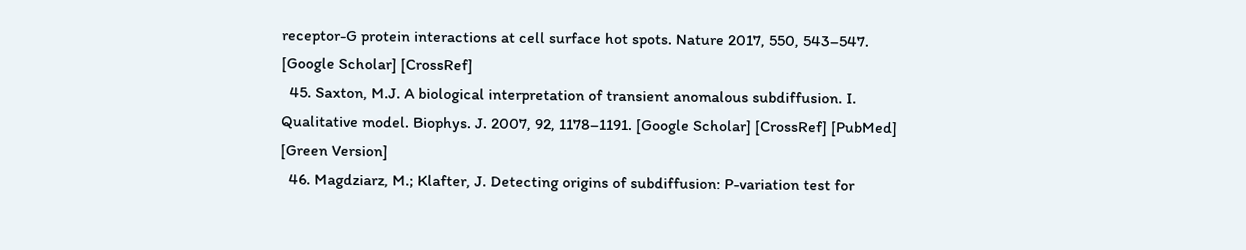receptor-G protein interactions at cell surface hot spots. Nature 2017, 550, 543–547. [Google Scholar] [CrossRef]
  45. Saxton, M.J. A biological interpretation of transient anomalous subdiffusion. I. Qualitative model. Biophys. J. 2007, 92, 1178–1191. [Google Scholar] [CrossRef] [PubMed] [Green Version]
  46. Magdziarz, M.; Klafter, J. Detecting origins of subdiffusion: P-variation test for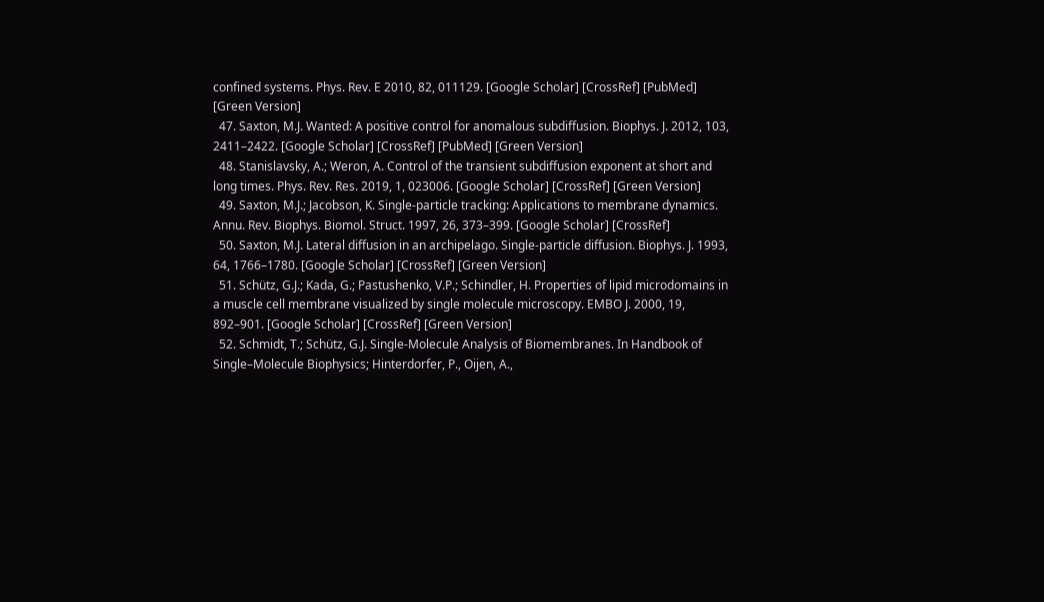confined systems. Phys. Rev. E 2010, 82, 011129. [Google Scholar] [CrossRef] [PubMed] [Green Version]
  47. Saxton, M.J. Wanted: A positive control for anomalous subdiffusion. Biophys. J. 2012, 103, 2411–2422. [Google Scholar] [CrossRef] [PubMed] [Green Version]
  48. Stanislavsky, A.; Weron, A. Control of the transient subdiffusion exponent at short and long times. Phys. Rev. Res. 2019, 1, 023006. [Google Scholar] [CrossRef] [Green Version]
  49. Saxton, M.J.; Jacobson, K. Single-particle tracking: Applications to membrane dynamics. Annu. Rev. Biophys. Biomol. Struct. 1997, 26, 373–399. [Google Scholar] [CrossRef]
  50. Saxton, M.J. Lateral diffusion in an archipelago. Single-particle diffusion. Biophys. J. 1993, 64, 1766–1780. [Google Scholar] [CrossRef] [Green Version]
  51. Schütz, G.J.; Kada, G.; Pastushenko, V.P.; Schindler, H. Properties of lipid microdomains in a muscle cell membrane visualized by single molecule microscopy. EMBO J. 2000, 19, 892–901. [Google Scholar] [CrossRef] [Green Version]
  52. Schmidt, T.; Schütz, G.J. Single-Molecule Analysis of Biomembranes. In Handbook of Single–Molecule Biophysics; Hinterdorfer, P., Oijen, A.,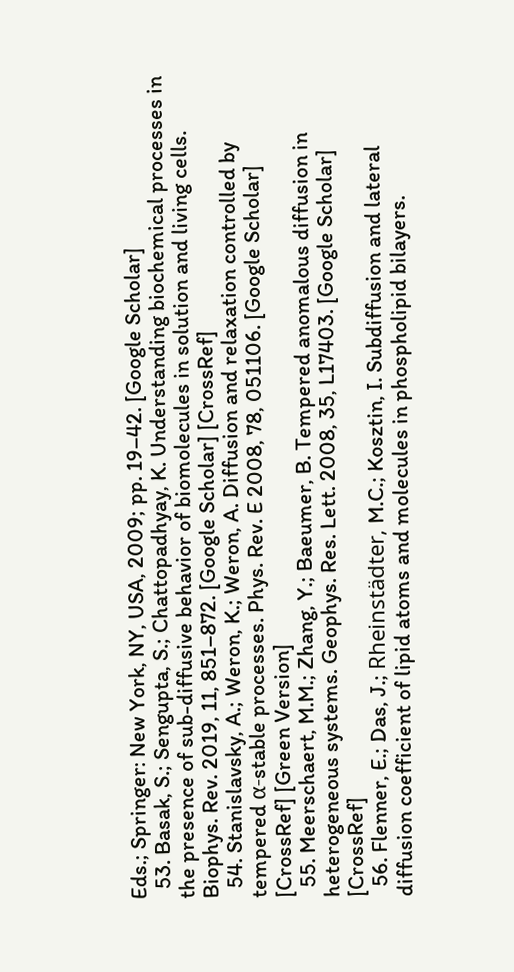Eds.; Springer: New York, NY, USA, 2009; pp. 19–42. [Google Scholar]
  53. Basak, S.; Sengupta, S.; Chattopadhyay, K. Understanding biochemical processes in the presence of sub-diffusive behavior of biomolecules in solution and living cells. Biophys. Rev. 2019, 11, 851–872. [Google Scholar] [CrossRef]
  54. Stanislavsky, A.; Weron, K.; Weron, A. Diffusion and relaxation controlled by tempered α-stable processes. Phys. Rev. E 2008, 78, 051106. [Google Scholar] [CrossRef] [Green Version]
  55. Meerschaert, M.M.; Zhang, Y.; Baeumer, B. Tempered anomalous diffusion in heterogeneous systems. Geophys. Res. Lett. 2008, 35, L17403. [Google Scholar] [CrossRef]
  56. Flenner, E.; Das, J.; Rheinstädter, M.C.; Kosztin, I. Subdiffusion and lateral diffusion coefficient of lipid atoms and molecules in phospholipid bilayers.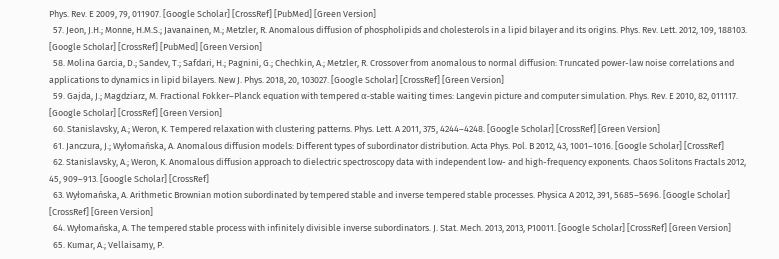Phys. Rev. E 2009, 79, 011907. [Google Scholar] [CrossRef] [PubMed] [Green Version]
  57. Jeon, J.H.; Monne, H.M.S.; Javanainen, M.; Metzler, R. Anomalous diffusion of phospholipids and cholesterols in a lipid bilayer and its origins. Phys. Rev. Lett. 2012, 109, 188103. [Google Scholar] [CrossRef] [PubMed] [Green Version]
  58. Molina Garcia, D.; Sandev, T.; Safdari, H.; Pagnini, G.; Chechkin, A.; Metzler, R. Crossover from anomalous to normal diffusion: Truncated power-law noise correlations and applications to dynamics in lipid bilayers. New J. Phys. 2018, 20, 103027. [Google Scholar] [CrossRef] [Green Version]
  59. Gajda, J.; Magdziarz, M. Fractional Fokker–Planck equation with tempered α-stable waiting times: Langevin picture and computer simulation. Phys. Rev. E 2010, 82, 011117. [Google Scholar] [CrossRef] [Green Version]
  60. Stanislavsky, A.; Weron, K. Tempered relaxation with clustering patterns. Phys. Lett. A 2011, 375, 4244–4248. [Google Scholar] [CrossRef] [Green Version]
  61. Janczura, J.; Wyłomańska, A. Anomalous diffusion models: Different types of subordinator distribution. Acta Phys. Pol. B 2012, 43, 1001–1016. [Google Scholar] [CrossRef]
  62. Stanislavsky, A.; Weron, K. Anomalous diffusion approach to dielectric spectroscopy data with independent low- and high-frequency exponents. Chaos Solitons Fractals 2012, 45, 909–913. [Google Scholar] [CrossRef]
  63. Wyłomańska, A. Arithmetic Brownian motion subordinated by tempered stable and inverse tempered stable processes. Physica A 2012, 391, 5685–5696. [Google Scholar] [CrossRef] [Green Version]
  64. Wyłomańska, A. The tempered stable process with infinitely divisible inverse subordinators. J. Stat. Mech. 2013, 2013, P10011. [Google Scholar] [CrossRef] [Green Version]
  65. Kumar, A.; Vellaisamy, P.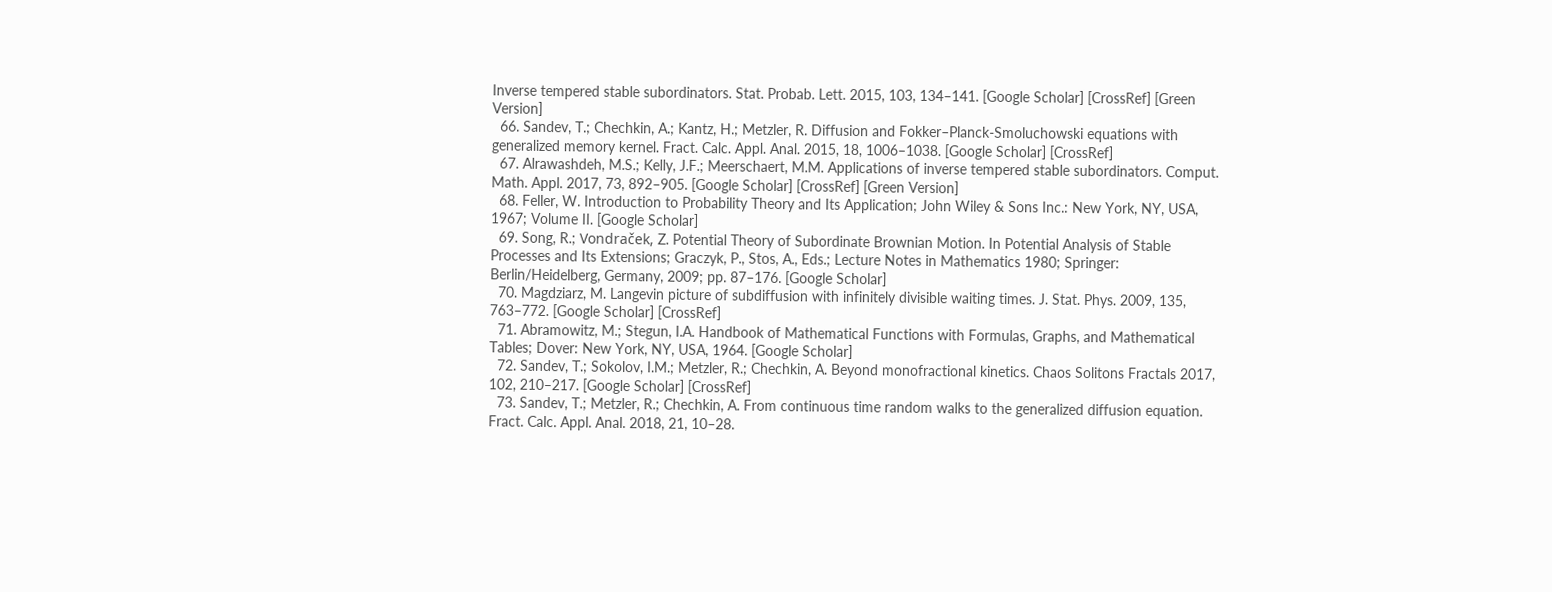Inverse tempered stable subordinators. Stat. Probab. Lett. 2015, 103, 134–141. [Google Scholar] [CrossRef] [Green Version]
  66. Sandev, T.; Chechkin, A.; Kantz, H.; Metzler, R. Diffusion and Fokker–Planck-Smoluchowski equations with generalized memory kernel. Fract. Calc. Appl. Anal. 2015, 18, 1006–1038. [Google Scholar] [CrossRef]
  67. Alrawashdeh, M.S.; Kelly, J.F.; Meerschaert, M.M. Applications of inverse tempered stable subordinators. Comput. Math. Appl. 2017, 73, 892–905. [Google Scholar] [CrossRef] [Green Version]
  68. Feller, W. Introduction to Probability Theory and Its Application; John Wiley & Sons Inc.: New York, NY, USA, 1967; Volume II. [Google Scholar]
  69. Song, R.; Vondraček, Z. Potential Theory of Subordinate Brownian Motion. In Potential Analysis of Stable Processes and Its Extensions; Graczyk, P., Stos, A., Eds.; Lecture Notes in Mathematics 1980; Springer: Berlin/Heidelberg, Germany, 2009; pp. 87–176. [Google Scholar]
  70. Magdziarz, M. Langevin picture of subdiffusion with infinitely divisible waiting times. J. Stat. Phys. 2009, 135, 763–772. [Google Scholar] [CrossRef]
  71. Abramowitz, M.; Stegun, I.A. Handbook of Mathematical Functions with Formulas, Graphs, and Mathematical Tables; Dover: New York, NY, USA, 1964. [Google Scholar]
  72. Sandev, T.; Sokolov, I.M.; Metzler, R.; Chechkin, A. Beyond monofractional kinetics. Chaos Solitons Fractals 2017, 102, 210–217. [Google Scholar] [CrossRef]
  73. Sandev, T.; Metzler, R.; Chechkin, A. From continuous time random walks to the generalized diffusion equation. Fract. Calc. Appl. Anal. 2018, 21, 10–28.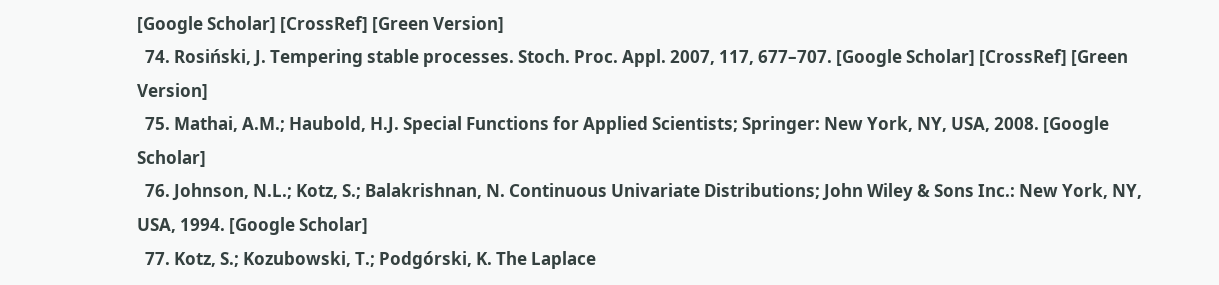[Google Scholar] [CrossRef] [Green Version]
  74. Rosiński, J. Tempering stable processes. Stoch. Proc. Appl. 2007, 117, 677–707. [Google Scholar] [CrossRef] [Green Version]
  75. Mathai, A.M.; Haubold, H.J. Special Functions for Applied Scientists; Springer: New York, NY, USA, 2008. [Google Scholar]
  76. Johnson, N.L.; Kotz, S.; Balakrishnan, N. Continuous Univariate Distributions; John Wiley & Sons Inc.: New York, NY, USA, 1994. [Google Scholar]
  77. Kotz, S.; Kozubowski, T.; Podgórski, K. The Laplace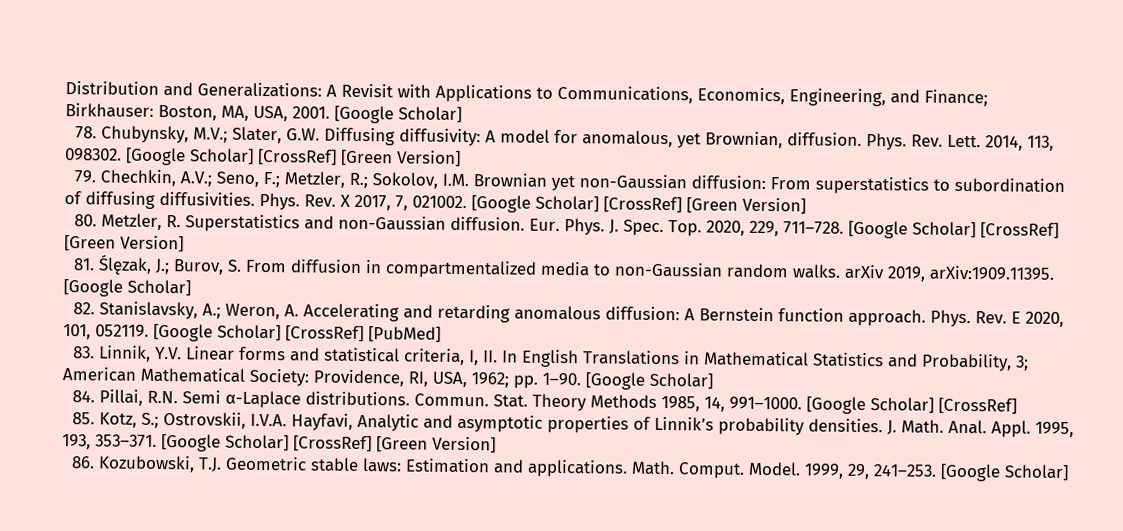Distribution and Generalizations: A Revisit with Applications to Communications, Economics, Engineering, and Finance; Birkhauser: Boston, MA, USA, 2001. [Google Scholar]
  78. Chubynsky, M.V.; Slater, G.W. Diffusing diffusivity: A model for anomalous, yet Brownian, diffusion. Phys. Rev. Lett. 2014, 113, 098302. [Google Scholar] [CrossRef] [Green Version]
  79. Chechkin, A.V.; Seno, F.; Metzler, R.; Sokolov, I.M. Brownian yet non-Gaussian diffusion: From superstatistics to subordination of diffusing diffusivities. Phys. Rev. X 2017, 7, 021002. [Google Scholar] [CrossRef] [Green Version]
  80. Metzler, R. Superstatistics and non-Gaussian diffusion. Eur. Phys. J. Spec. Top. 2020, 229, 711–728. [Google Scholar] [CrossRef] [Green Version]
  81. Ślęzak, J.; Burov, S. From diffusion in compartmentalized media to non-Gaussian random walks. arXiv 2019, arXiv:1909.11395. [Google Scholar]
  82. Stanislavsky, A.; Weron, A. Accelerating and retarding anomalous diffusion: A Bernstein function approach. Phys. Rev. E 2020, 101, 052119. [Google Scholar] [CrossRef] [PubMed]
  83. Linnik, Y.V. Linear forms and statistical criteria, I, II. In English Translations in Mathematical Statistics and Probability, 3; American Mathematical Society: Providence, RI, USA, 1962; pp. 1–90. [Google Scholar]
  84. Pillai, R.N. Semi α-Laplace distributions. Commun. Stat. Theory Methods 1985, 14, 991–1000. [Google Scholar] [CrossRef]
  85. Kotz, S.; Ostrovskii, I.V.A. Hayfavi, Analytic and asymptotic properties of Linnik’s probability densities. J. Math. Anal. Appl. 1995, 193, 353–371. [Google Scholar] [CrossRef] [Green Version]
  86. Kozubowski, T.J. Geometric stable laws: Estimation and applications. Math. Comput. Model. 1999, 29, 241–253. [Google Scholar]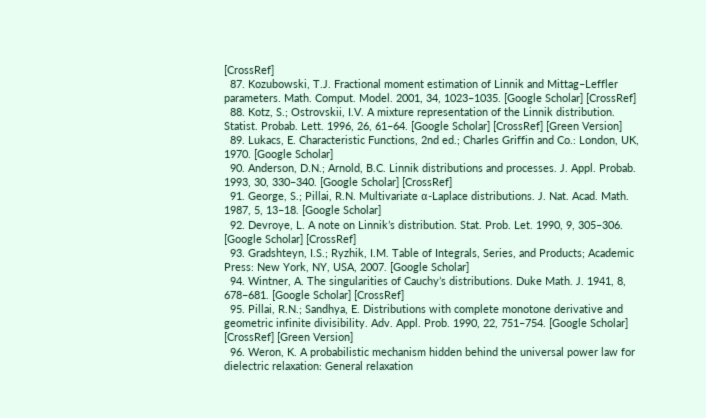[CrossRef]
  87. Kozubowski, T.J. Fractional moment estimation of Linnik and Mittag–Leffler parameters. Math. Comput. Model. 2001, 34, 1023–1035. [Google Scholar] [CrossRef]
  88. Kotz, S.; Ostrovskii, I.V. A mixture representation of the Linnik distribution. Statist. Probab. Lett. 1996, 26, 61–64. [Google Scholar] [CrossRef] [Green Version]
  89. Lukacs, E. Characteristic Functions, 2nd ed.; Charles Griffin and Co.: London, UK, 1970. [Google Scholar]
  90. Anderson, D.N.; Arnold, B.C. Linnik distributions and processes. J. Appl. Probab. 1993, 30, 330–340. [Google Scholar] [CrossRef]
  91. George, S.; Pillai, R.N. Multivariate α-Laplace distributions. J. Nat. Acad. Math. 1987, 5, 13–18. [Google Scholar]
  92. Devroye, L. A note on Linnik’s distribution. Stat. Prob. Let. 1990, 9, 305–306. [Google Scholar] [CrossRef]
  93. Gradshteyn, I.S.; Ryzhik, I.M. Table of Integrals, Series, and Products; Academic Press: New York, NY, USA, 2007. [Google Scholar]
  94. Wintner, A. The singularities of Cauchy’s distributions. Duke Math. J. 1941, 8, 678–681. [Google Scholar] [CrossRef]
  95. Pillai, R.N.; Sandhya, E. Distributions with complete monotone derivative and geometric infinite divisibility. Adv. Appl. Prob. 1990, 22, 751–754. [Google Scholar] [CrossRef] [Green Version]
  96. Weron, K. A probabilistic mechanism hidden behind the universal power law for dielectric relaxation: General relaxation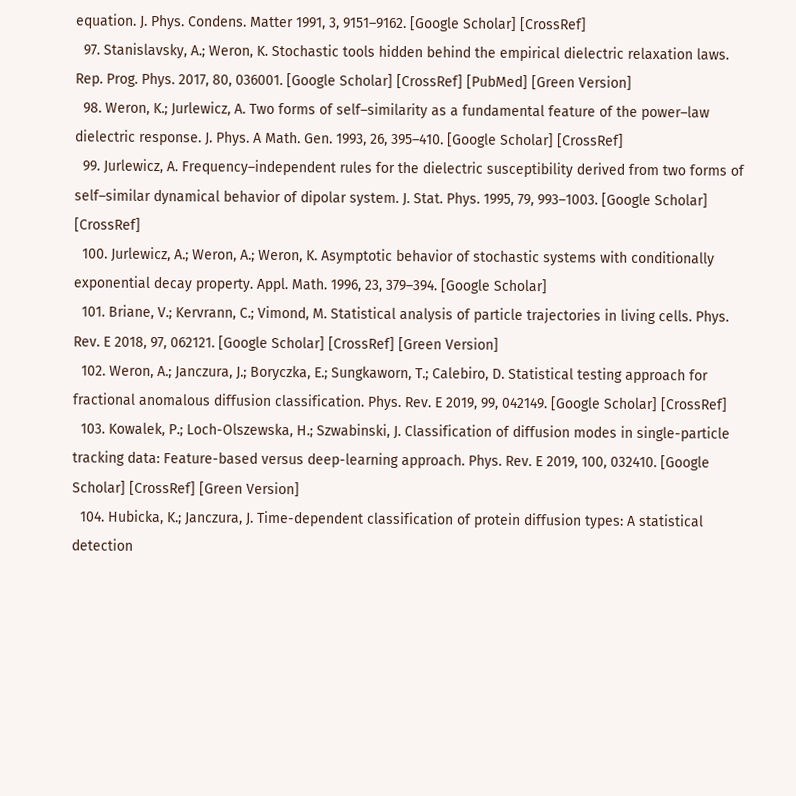equation. J. Phys. Condens. Matter 1991, 3, 9151–9162. [Google Scholar] [CrossRef]
  97. Stanislavsky, A.; Weron, K. Stochastic tools hidden behind the empirical dielectric relaxation laws. Rep. Prog. Phys. 2017, 80, 036001. [Google Scholar] [CrossRef] [PubMed] [Green Version]
  98. Weron, K.; Jurlewicz, A. Two forms of self–similarity as a fundamental feature of the power–law dielectric response. J. Phys. A Math. Gen. 1993, 26, 395–410. [Google Scholar] [CrossRef]
  99. Jurlewicz, A. Frequency–independent rules for the dielectric susceptibility derived from two forms of self–similar dynamical behavior of dipolar system. J. Stat. Phys. 1995, 79, 993–1003. [Google Scholar] [CrossRef]
  100. Jurlewicz, A.; Weron, A.; Weron, K. Asymptotic behavior of stochastic systems with conditionally exponential decay property. Appl. Math. 1996, 23, 379–394. [Google Scholar]
  101. Briane, V.; Kervrann, C.; Vimond, M. Statistical analysis of particle trajectories in living cells. Phys. Rev. E 2018, 97, 062121. [Google Scholar] [CrossRef] [Green Version]
  102. Weron, A.; Janczura, J.; Boryczka, E.; Sungkaworn, T.; Calebiro, D. Statistical testing approach for fractional anomalous diffusion classification. Phys. Rev. E 2019, 99, 042149. [Google Scholar] [CrossRef]
  103. Kowalek, P.; Loch-Olszewska, H.; Szwabinski, J. Classification of diffusion modes in single-particle tracking data: Feature-based versus deep-learning approach. Phys. Rev. E 2019, 100, 032410. [Google Scholar] [CrossRef] [Green Version]
  104. Hubicka, K.; Janczura, J. Time-dependent classification of protein diffusion types: A statistical detection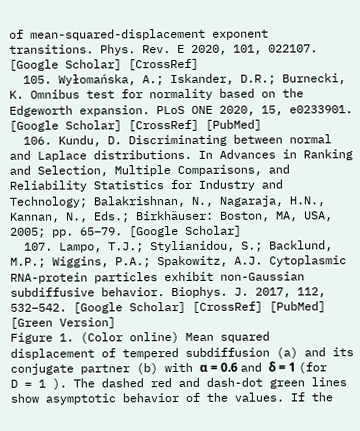of mean-squared-displacement exponent transitions. Phys. Rev. E 2020, 101, 022107. [Google Scholar] [CrossRef]
  105. Wyłomańska, A.; Iskander, D.R.; Burnecki, K. Omnibus test for normality based on the Edgeworth expansion. PLoS ONE 2020, 15, e0233901. [Google Scholar] [CrossRef] [PubMed]
  106. Kundu, D. Discriminating between normal and Laplace distributions. In Advances in Ranking and Selection, Multiple Comparisons, and Reliability Statistics for Industry and Technology; Balakrishnan, N., Nagaraja, H.N., Kannan, N., Eds.; Birkhäuser: Boston, MA, USA, 2005; pp. 65–79. [Google Scholar]
  107. Lampo, T.J.; Stylianidou, S.; Backlund, M.P.; Wiggins, P.A.; Spakowitz, A.J. Cytoplasmic RNA-protein particles exhibit non-Gaussian subdiffusive behavior. Biophys. J. 2017, 112, 532–542. [Google Scholar] [CrossRef] [PubMed] [Green Version]
Figure 1. (Color online) Mean squared displacement of tempered subdiffusion (a) and its conjugate partner (b) with α = 0.6 and δ = 1 (for D = 1 ). The dashed red and dash-dot green lines show asymptotic behavior of the values. If the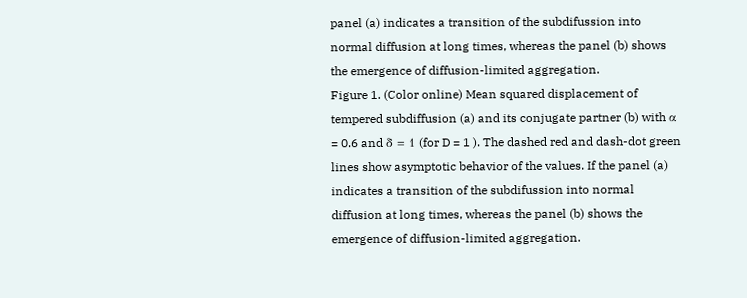panel (a) indicates a transition of the subdifussion into normal diffusion at long times, whereas the panel (b) shows the emergence of diffusion-limited aggregation.
Figure 1. (Color online) Mean squared displacement of tempered subdiffusion (a) and its conjugate partner (b) with α = 0.6 and δ = 1 (for D = 1 ). The dashed red and dash-dot green lines show asymptotic behavior of the values. If the panel (a) indicates a transition of the subdifussion into normal diffusion at long times, whereas the panel (b) shows the emergence of diffusion-limited aggregation.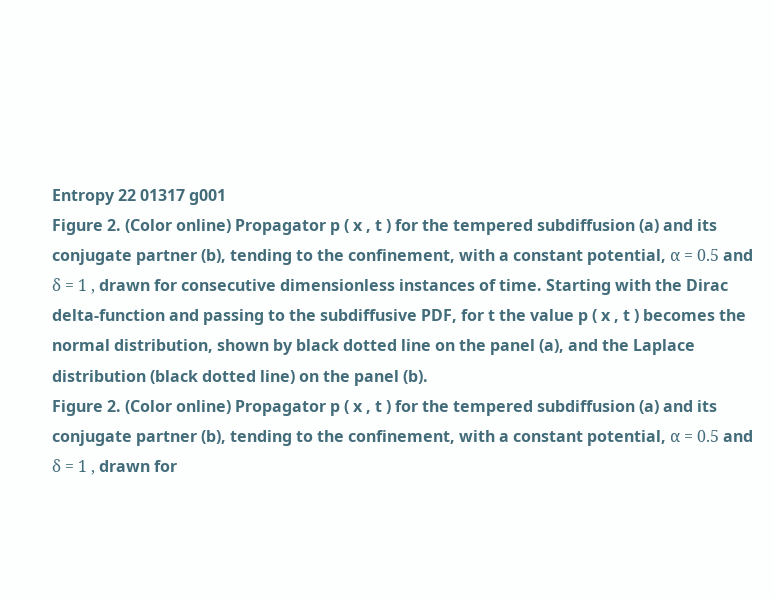Entropy 22 01317 g001
Figure 2. (Color online) Propagator p ( x , t ) for the tempered subdiffusion (a) and its conjugate partner (b), tending to the confinement, with a constant potential, α = 0.5 and δ = 1 , drawn for consecutive dimensionless instances of time. Starting with the Dirac delta-function and passing to the subdiffusive PDF, for t the value p ( x , t ) becomes the normal distribution, shown by black dotted line on the panel (a), and the Laplace distribution (black dotted line) on the panel (b).
Figure 2. (Color online) Propagator p ( x , t ) for the tempered subdiffusion (a) and its conjugate partner (b), tending to the confinement, with a constant potential, α = 0.5 and δ = 1 , drawn for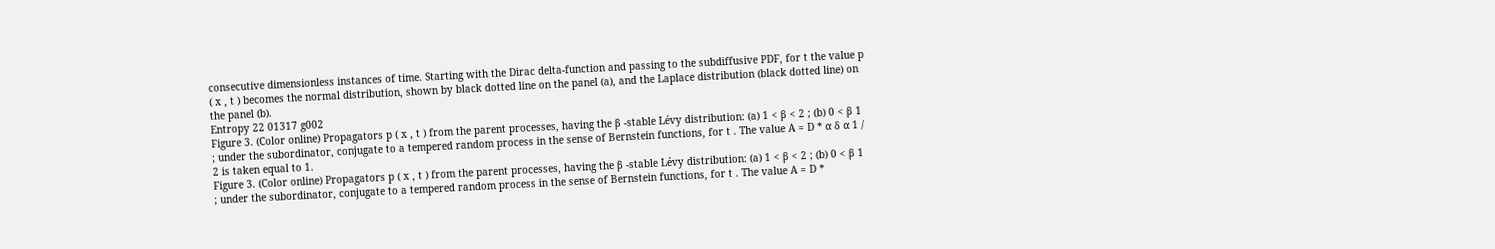consecutive dimensionless instances of time. Starting with the Dirac delta-function and passing to the subdiffusive PDF, for t the value p ( x , t ) becomes the normal distribution, shown by black dotted line on the panel (a), and the Laplace distribution (black dotted line) on the panel (b).
Entropy 22 01317 g002
Figure 3. (Color online) Propagators p ( x , t ) from the parent processes, having the β -stable Lévy distribution: (a) 1 < β < 2 ; (b) 0 < β 1 ; under the subordinator, conjugate to a tempered random process in the sense of Bernstein functions, for t . The value A = D * α δ α 1 / 2 is taken equal to 1.
Figure 3. (Color online) Propagators p ( x , t ) from the parent processes, having the β -stable Lévy distribution: (a) 1 < β < 2 ; (b) 0 < β 1 ; under the subordinator, conjugate to a tempered random process in the sense of Bernstein functions, for t . The value A = D *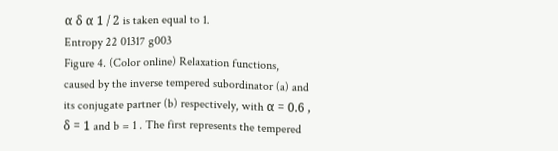α δ α 1 / 2 is taken equal to 1.
Entropy 22 01317 g003
Figure 4. (Color online) Relaxation functions, caused by the inverse tempered subordinator (a) and its conjugate partner (b) respectively, with α = 0.6 , δ = 1 and b = 1 . The first represents the tempered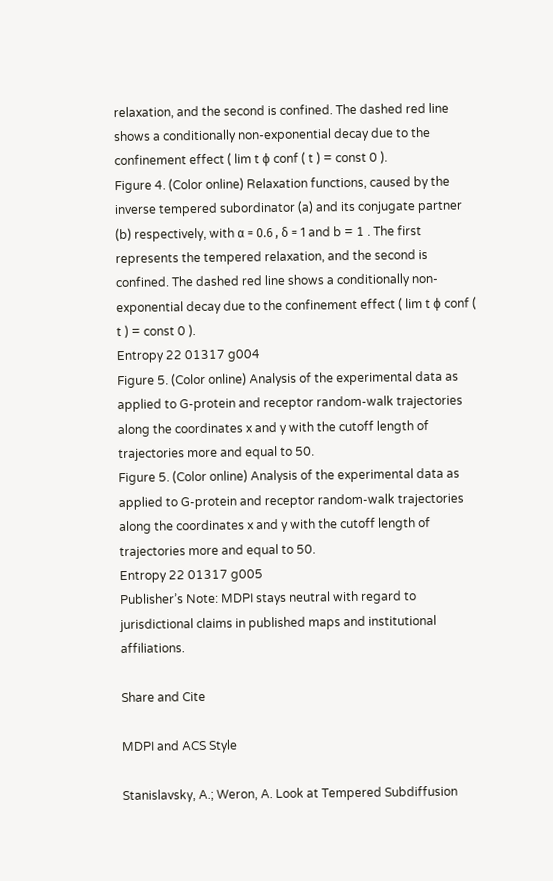relaxation, and the second is confined. The dashed red line shows a conditionally non-exponential decay due to the confinement effect ( lim t ϕ conf ( t ) = const 0 ).
Figure 4. (Color online) Relaxation functions, caused by the inverse tempered subordinator (a) and its conjugate partner (b) respectively, with α = 0.6 , δ = 1 and b = 1 . The first represents the tempered relaxation, and the second is confined. The dashed red line shows a conditionally non-exponential decay due to the confinement effect ( lim t ϕ conf ( t ) = const 0 ).
Entropy 22 01317 g004
Figure 5. (Color online) Analysis of the experimental data as applied to G-protein and receptor random-walk trajectories along the coordinates x and y with the cutoff length of trajectories more and equal to 50.
Figure 5. (Color online) Analysis of the experimental data as applied to G-protein and receptor random-walk trajectories along the coordinates x and y with the cutoff length of trajectories more and equal to 50.
Entropy 22 01317 g005
Publisher’s Note: MDPI stays neutral with regard to jurisdictional claims in published maps and institutional affiliations.

Share and Cite

MDPI and ACS Style

Stanislavsky, A.; Weron, A. Look at Tempered Subdiffusion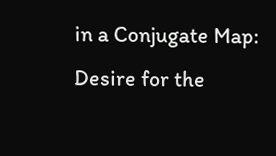in a Conjugate Map: Desire for the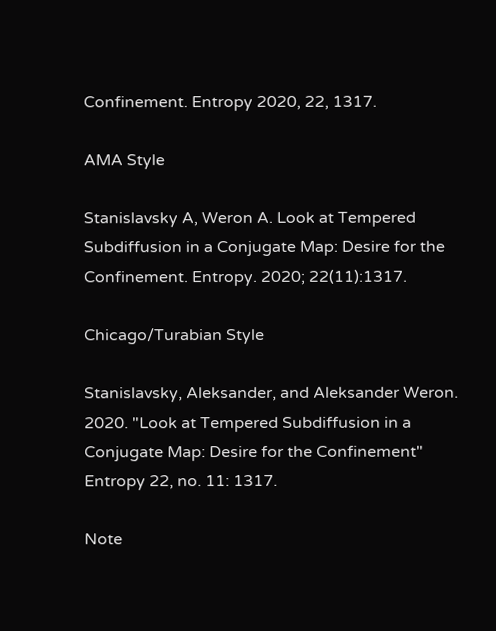Confinement. Entropy 2020, 22, 1317.

AMA Style

Stanislavsky A, Weron A. Look at Tempered Subdiffusion in a Conjugate Map: Desire for the Confinement. Entropy. 2020; 22(11):1317.

Chicago/Turabian Style

Stanislavsky, Aleksander, and Aleksander Weron. 2020. "Look at Tempered Subdiffusion in a Conjugate Map: Desire for the Confinement" Entropy 22, no. 11: 1317.

Note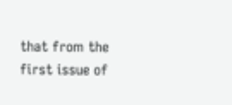that from the first issue of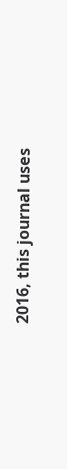2016, this journal uses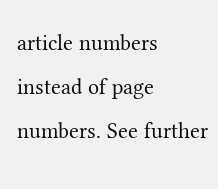article numbers instead of page numbers. See further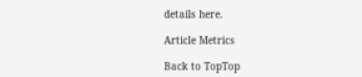details here.

Article Metrics

Back to TopTop